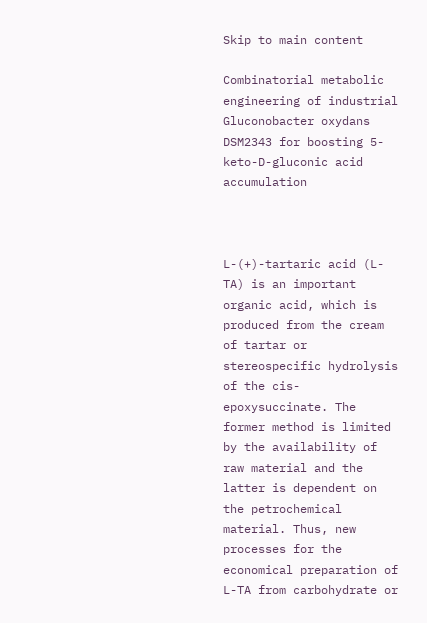Skip to main content

Combinatorial metabolic engineering of industrial Gluconobacter oxydans DSM2343 for boosting 5-keto-D-gluconic acid accumulation



L-(+)-tartaric acid (L-TA) is an important organic acid, which is produced from the cream of tartar or stereospecific hydrolysis of the cis-epoxysuccinate. The former method is limited by the availability of raw material and the latter is dependent on the petrochemical material. Thus, new processes for the economical preparation of L-TA from carbohydrate or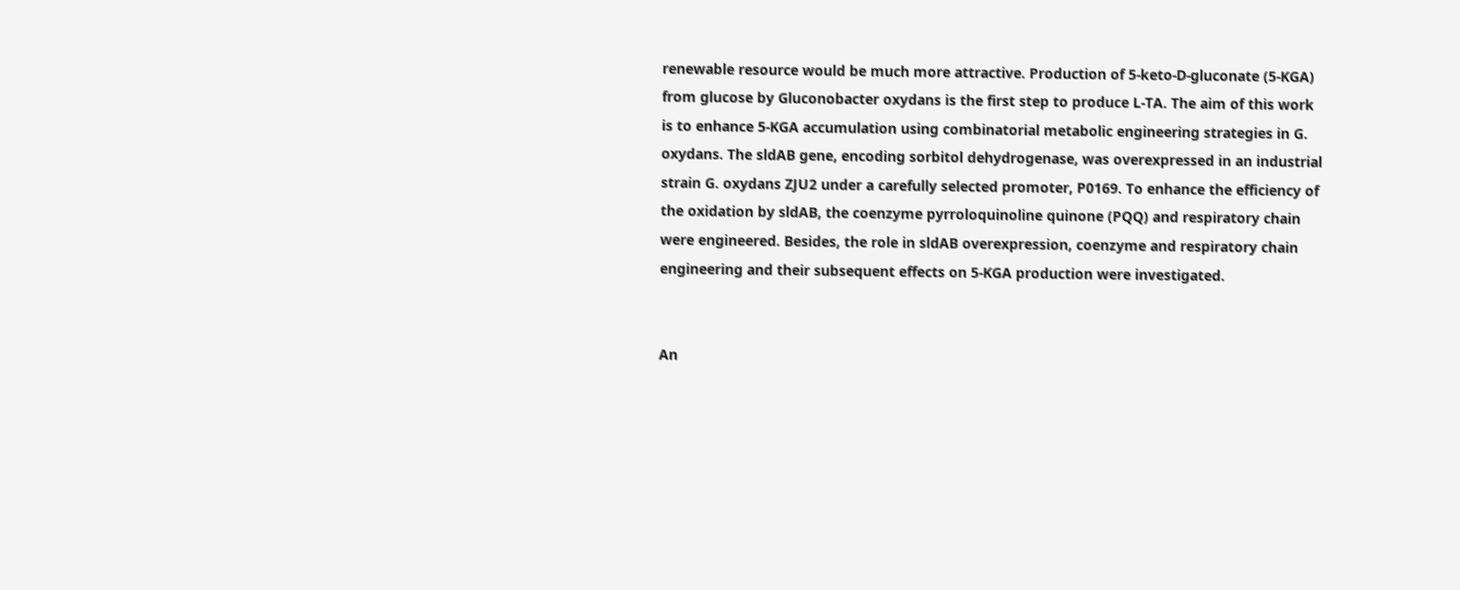renewable resource would be much more attractive. Production of 5-keto-D-gluconate (5-KGA) from glucose by Gluconobacter oxydans is the first step to produce L-TA. The aim of this work is to enhance 5-KGA accumulation using combinatorial metabolic engineering strategies in G. oxydans. The sldAB gene, encoding sorbitol dehydrogenase, was overexpressed in an industrial strain G. oxydans ZJU2 under a carefully selected promoter, P0169. To enhance the efficiency of the oxidation by sldAB, the coenzyme pyrroloquinoline quinone (PQQ) and respiratory chain were engineered. Besides, the role in sldAB overexpression, coenzyme and respiratory chain engineering and their subsequent effects on 5-KGA production were investigated.


An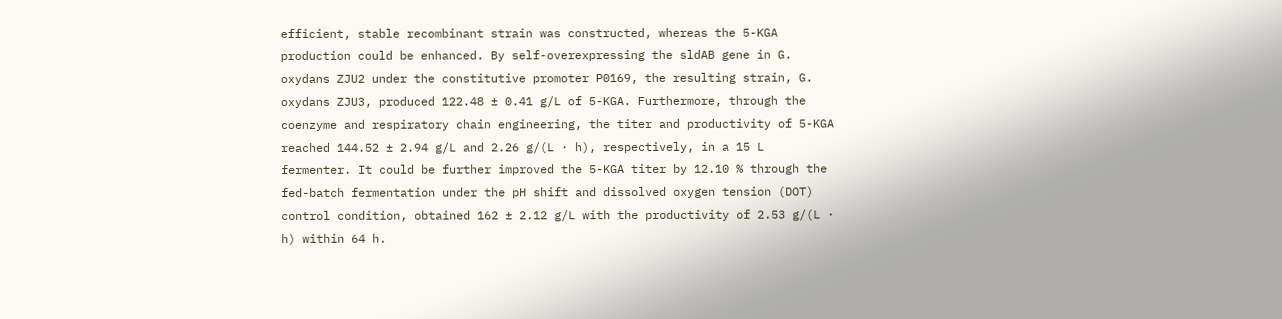efficient, stable recombinant strain was constructed, whereas the 5-KGA production could be enhanced. By self-overexpressing the sldAB gene in G. oxydans ZJU2 under the constitutive promoter P0169, the resulting strain, G. oxydans ZJU3, produced 122.48 ± 0.41 g/L of 5-KGA. Furthermore, through the coenzyme and respiratory chain engineering, the titer and productivity of 5-KGA reached 144.52 ± 2.94 g/L and 2.26 g/(L · h), respectively, in a 15 L fermenter. It could be further improved the 5-KGA titer by 12.10 % through the fed-batch fermentation under the pH shift and dissolved oxygen tension (DOT) control condition, obtained 162 ± 2.12 g/L with the productivity of 2.53 g/(L · h) within 64 h.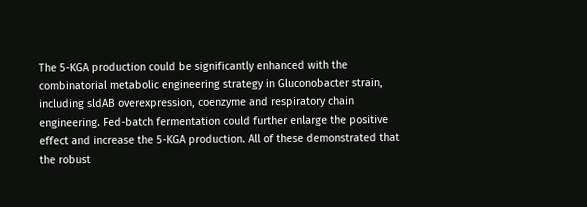The 5-KGA production could be significantly enhanced with the combinatorial metabolic engineering strategy in Gluconobacter strain, including sldAB overexpression, coenzyme and respiratory chain engineering. Fed-batch fermentation could further enlarge the positive effect and increase the 5-KGA production. All of these demonstrated that the robust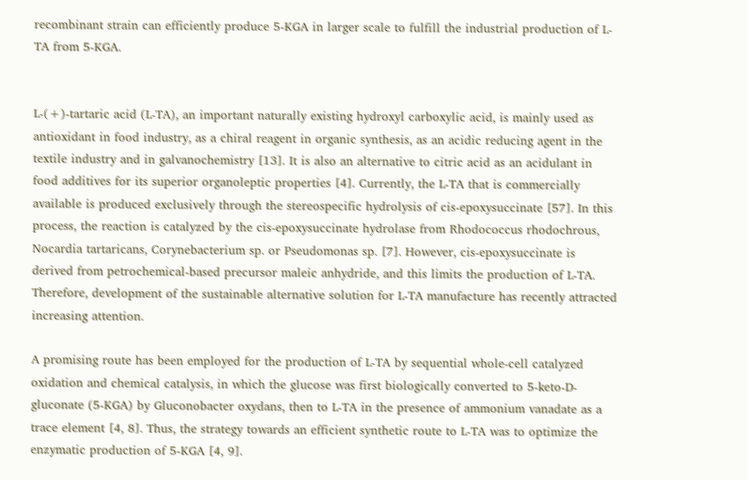recombinant strain can efficiently produce 5-KGA in larger scale to fulfill the industrial production of L-TA from 5-KGA.


L-(+)-tartaric acid (L-TA), an important naturally existing hydroxyl carboxylic acid, is mainly used as antioxidant in food industry, as a chiral reagent in organic synthesis, as an acidic reducing agent in the textile industry and in galvanochemistry [13]. It is also an alternative to citric acid as an acidulant in food additives for its superior organoleptic properties [4]. Currently, the L-TA that is commercially available is produced exclusively through the stereospecific hydrolysis of cis-epoxysuccinate [57]. In this process, the reaction is catalyzed by the cis-epoxysuccinate hydrolase from Rhodococcus rhodochrous, Nocardia tartaricans, Corynebacterium sp. or Pseudomonas sp. [7]. However, cis-epoxysuccinate is derived from petrochemical-based precursor maleic anhydride, and this limits the production of L-TA. Therefore, development of the sustainable alternative solution for L-TA manufacture has recently attracted increasing attention.

A promising route has been employed for the production of L-TA by sequential whole-cell catalyzed oxidation and chemical catalysis, in which the glucose was first biologically converted to 5-keto-D-gluconate (5-KGA) by Gluconobacter oxydans, then to L-TA in the presence of ammonium vanadate as a trace element [4, 8]. Thus, the strategy towards an efficient synthetic route to L-TA was to optimize the enzymatic production of 5-KGA [4, 9].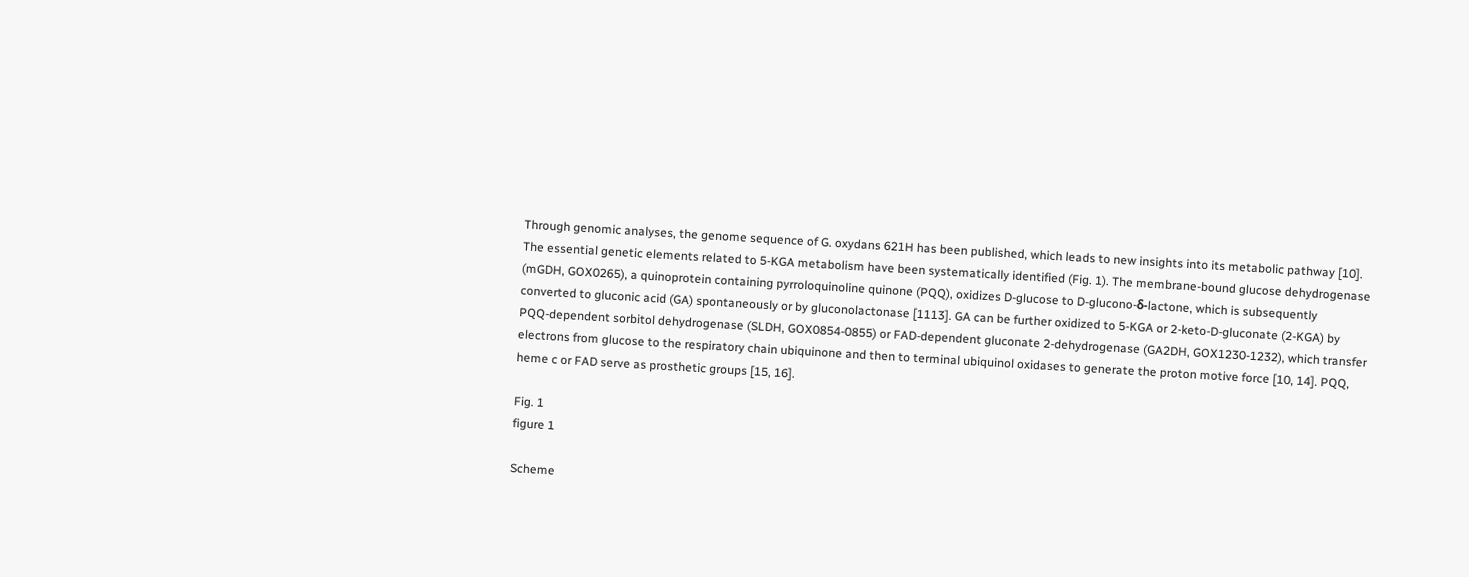Through genomic analyses, the genome sequence of G. oxydans 621H has been published, which leads to new insights into its metabolic pathway [10]. The essential genetic elements related to 5-KGA metabolism have been systematically identified (Fig. 1). The membrane-bound glucose dehydrogenase (mGDH, GOX0265), a quinoprotein containing pyrroloquinoline quinone (PQQ), oxidizes D-glucose to D-glucono-δ-lactone, which is subsequently converted to gluconic acid (GA) spontaneously or by gluconolactonase [1113]. GA can be further oxidized to 5-KGA or 2-keto-D-gluconate (2-KGA) by PQQ-dependent sorbitol dehydrogenase (SLDH, GOX0854-0855) or FAD-dependent gluconate 2-dehydrogenase (GA2DH, GOX1230-1232), which transfer electrons from glucose to the respiratory chain ubiquinone and then to terminal ubiquinol oxidases to generate the proton motive force [10, 14]. PQQ, heme c or FAD serve as prosthetic groups [15, 16].

Fig. 1
figure 1

Scheme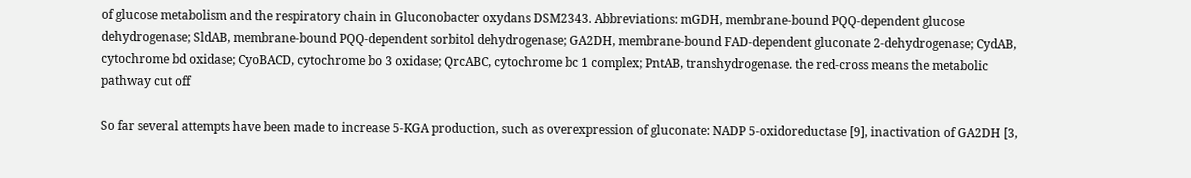of glucose metabolism and the respiratory chain in Gluconobacter oxydans DSM2343. Abbreviations: mGDH, membrane-bound PQQ-dependent glucose dehydrogenase; SldAB, membrane-bound PQQ-dependent sorbitol dehydrogenase; GA2DH, membrane-bound FAD-dependent gluconate 2-dehydrogenase; CydAB, cytochrome bd oxidase; CyoBACD, cytochrome bo 3 oxidase; QrcABC, cytochrome bc 1 complex; PntAB, transhydrogenase. the red-cross means the metabolic pathway cut off

So far several attempts have been made to increase 5-KGA production, such as overexpression of gluconate: NADP 5-oxidoreductase [9], inactivation of GA2DH [3,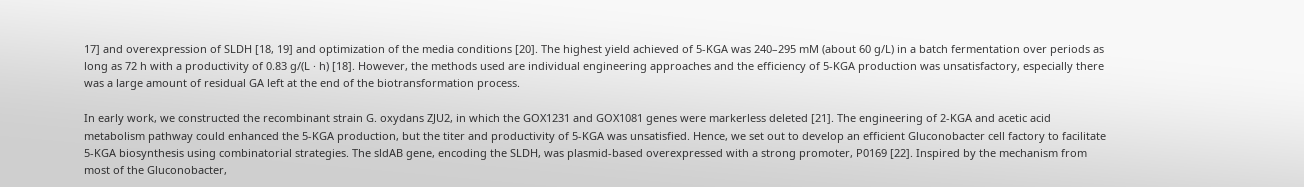17] and overexpression of SLDH [18, 19] and optimization of the media conditions [20]. The highest yield achieved of 5-KGA was 240–295 mM (about 60 g/L) in a batch fermentation over periods as long as 72 h with a productivity of 0.83 g/(L · h) [18]. However, the methods used are individual engineering approaches and the efficiency of 5-KGA production was unsatisfactory, especially there was a large amount of residual GA left at the end of the biotransformation process.

In early work, we constructed the recombinant strain G. oxydans ZJU2, in which the GOX1231 and GOX1081 genes were markerless deleted [21]. The engineering of 2-KGA and acetic acid metabolism pathway could enhanced the 5-KGA production, but the titer and productivity of 5-KGA was unsatisfied. Hence, we set out to develop an efficient Gluconobacter cell factory to facilitate 5-KGA biosynthesis using combinatorial strategies. The sldAB gene, encoding the SLDH, was plasmid-based overexpressed with a strong promoter, P0169 [22]. Inspired by the mechanism from most of the Gluconobacter,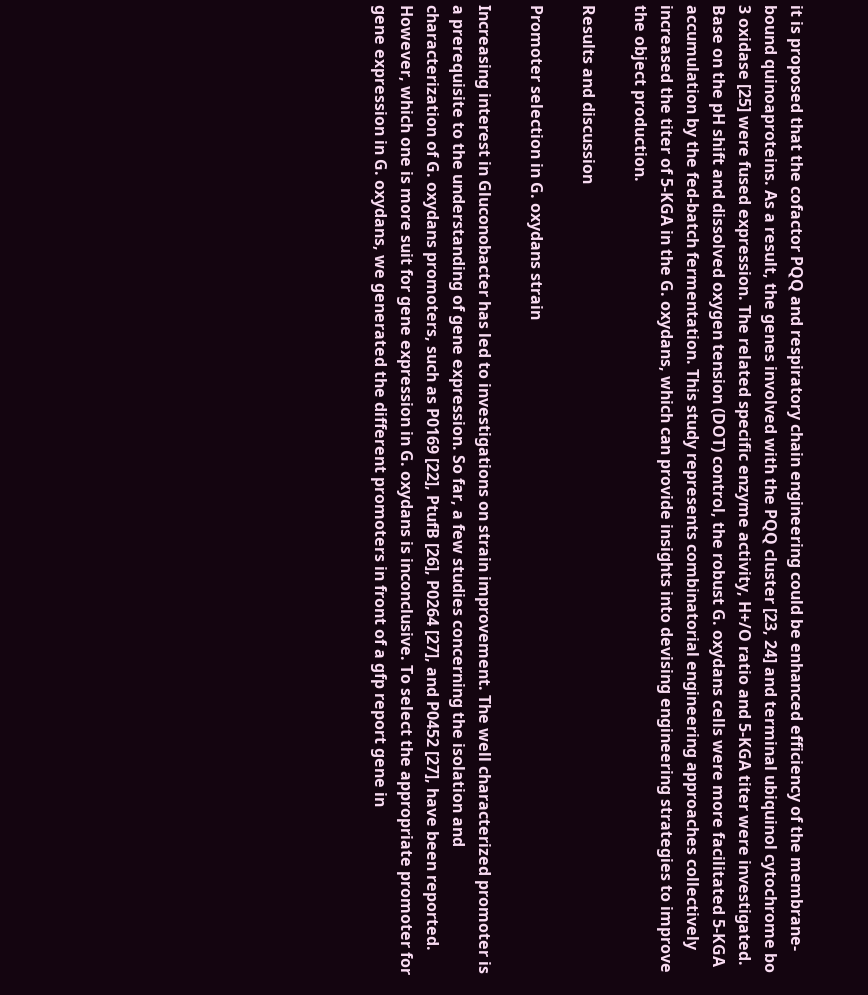it is proposed that the cofactor PQQ and respiratory chain engineering could be enhanced efficiency of the membrane-bound quinoaproteins. As a result, the genes involved with the PQQ cluster [23, 24] and terminal ubiquinol cytochrome bo 3 oxidase [25] were fused expression. The related specific enzyme activity, H+/O ratio and 5-KGA titer were investigated. Base on the pH shift and dissolved oxygen tension (DOT) control, the robust G. oxydans cells were more facilitated 5-KGA accumulation by the fed-batch fermentation. This study represents combinatorial engineering approaches collectively increased the titer of 5-KGA in the G. oxydans, which can provide insights into devising engineering strategies to improve the object production.

Results and discussion

Promoter selection in G. oxydans strain

Increasing interest in Gluconobacter has led to investigations on strain improvement. The well characterized promoter is a prerequisite to the understanding of gene expression. So far, a few studies concerning the isolation and characterization of G. oxydans promoters, such as P0169 [22], PtufB [26], P0264 [27], and P0452 [27], have been reported. However, which one is more suit for gene expression in G. oxydans is inconclusive. To select the appropriate promoter for gene expression in G. oxydans, we generated the different promoters in front of a gfp report gene in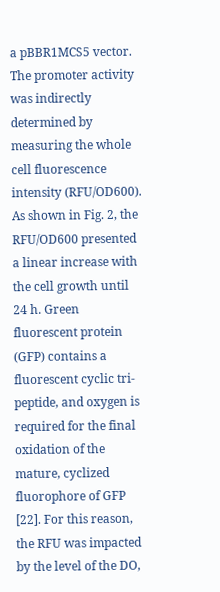a pBBR1MCS5 vector. The promoter activity was indirectly determined by measuring the whole cell fluorescence intensity (RFU/OD600). As shown in Fig. 2, the RFU/OD600 presented a linear increase with the cell growth until 24 h. Green fluorescent protein (GFP) contains a fluorescent cyclic tri-peptide, and oxygen is required for the final oxidation of the mature, cyclized fluorophore of GFP [22]. For this reason, the RFU was impacted by the level of the DO,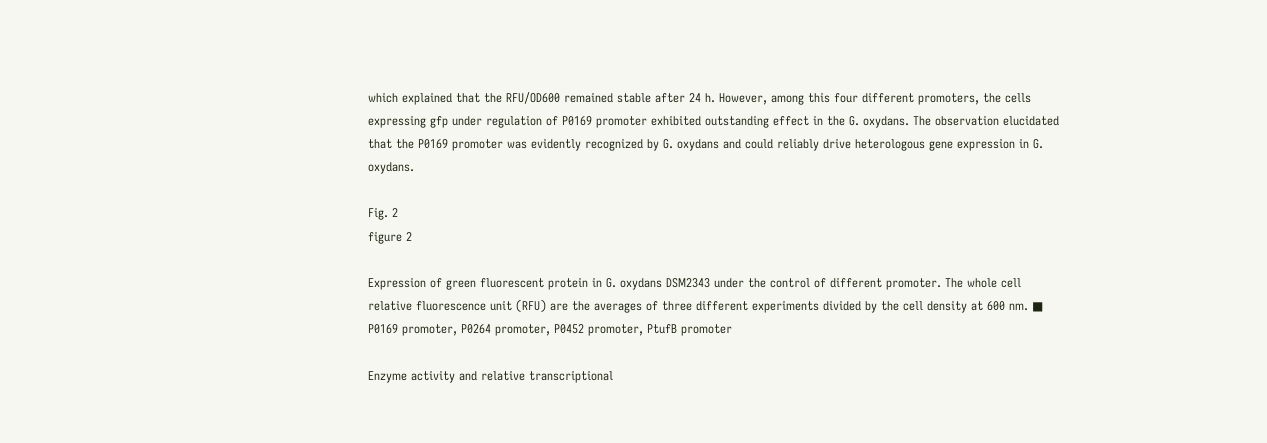which explained that the RFU/OD600 remained stable after 24 h. However, among this four different promoters, the cells expressing gfp under regulation of P0169 promoter exhibited outstanding effect in the G. oxydans. The observation elucidated that the P0169 promoter was evidently recognized by G. oxydans and could reliably drive heterologous gene expression in G. oxydans.

Fig. 2
figure 2

Expression of green fluorescent protein in G. oxydans DSM2343 under the control of different promoter. The whole cell relative fluorescence unit (RFU) are the averages of three different experiments divided by the cell density at 600 nm. ■ P0169 promoter, P0264 promoter, P0452 promoter, PtufB promoter

Enzyme activity and relative transcriptional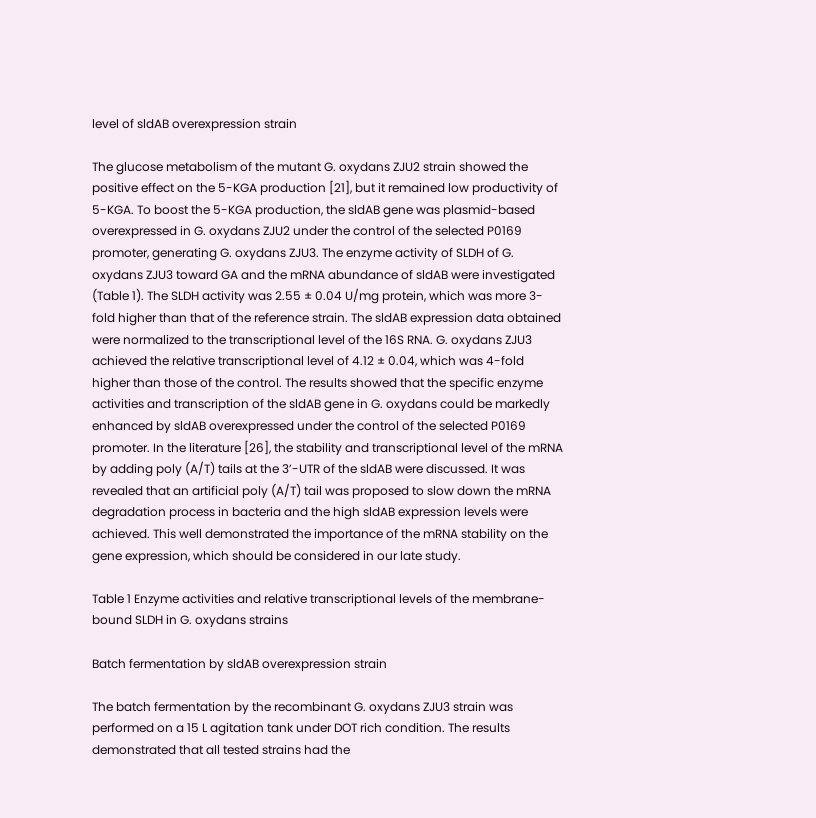level of sldAB overexpression strain

The glucose metabolism of the mutant G. oxydans ZJU2 strain showed the positive effect on the 5-KGA production [21], but it remained low productivity of 5-KGA. To boost the 5-KGA production, the sldAB gene was plasmid-based overexpressed in G. oxydans ZJU2 under the control of the selected P0169 promoter, generating G. oxydans ZJU3. The enzyme activity of SLDH of G. oxydans ZJU3 toward GA and the mRNA abundance of sldAB were investigated (Table 1). The SLDH activity was 2.55 ± 0.04 U/mg protein, which was more 3-fold higher than that of the reference strain. The sldAB expression data obtained were normalized to the transcriptional level of the 16S RNA. G. oxydans ZJU3 achieved the relative transcriptional level of 4.12 ± 0.04, which was 4-fold higher than those of the control. The results showed that the specific enzyme activities and transcription of the sldAB gene in G. oxydans could be markedly enhanced by sldAB overexpressed under the control of the selected P0169 promoter. In the literature [26], the stability and transcriptional level of the mRNA by adding poly (A/T) tails at the 3’-UTR of the sldAB were discussed. It was revealed that an artificial poly (A/T) tail was proposed to slow down the mRNA degradation process in bacteria and the high sldAB expression levels were achieved. This well demonstrated the importance of the mRNA stability on the gene expression, which should be considered in our late study.

Table 1 Enzyme activities and relative transcriptional levels of the membrane-bound SLDH in G. oxydans strains

Batch fermentation by sldAB overexpression strain

The batch fermentation by the recombinant G. oxydans ZJU3 strain was performed on a 15 L agitation tank under DOT rich condition. The results demonstrated that all tested strains had the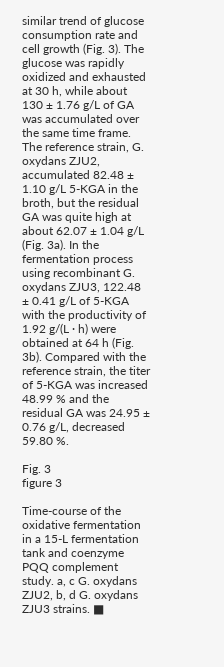similar trend of glucose consumption rate and cell growth (Fig. 3). The glucose was rapidly oxidized and exhausted at 30 h, while about 130 ± 1.76 g/L of GA was accumulated over the same time frame. The reference strain, G. oxydans ZJU2, accumulated 82.48 ± 1.10 g/L 5-KGA in the broth, but the residual GA was quite high at about 62.07 ± 1.04 g/L (Fig. 3a). In the fermentation process using recombinant G. oxydans ZJU3, 122.48 ± 0.41 g/L of 5-KGA with the productivity of 1.92 g/(L · h) were obtained at 64 h (Fig. 3b). Compared with the reference strain, the titer of 5-KGA was increased 48.99 % and the residual GA was 24.95 ± 0.76 g/L, decreased 59.80 %.

Fig. 3
figure 3

Time-course of the oxidative fermentation in a 15-L fermentation tank and coenzyme PQQ complement study. a, c G. oxydans ZJU2, b, d G. oxydans ZJU3 strains. ■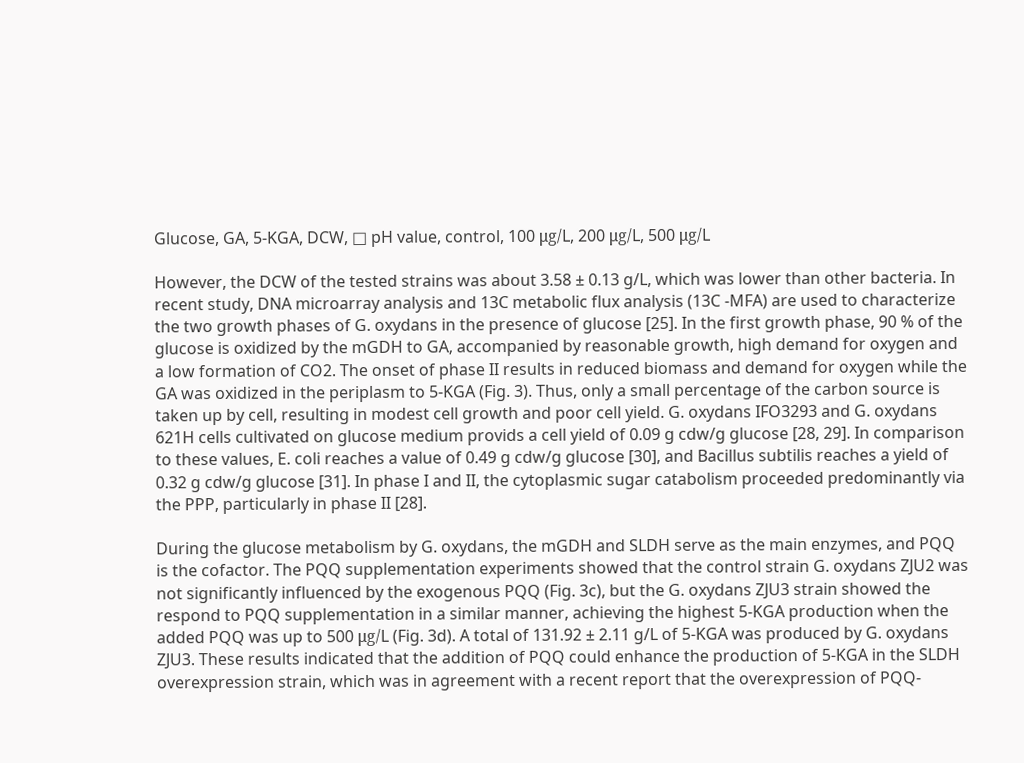Glucose, GA, 5-KGA, DCW, □ pH value, control, 100 μg/L, 200 μg/L, 500 μg/L

However, the DCW of the tested strains was about 3.58 ± 0.13 g/L, which was lower than other bacteria. In recent study, DNA microarray analysis and 13C metabolic flux analysis (13C -MFA) are used to characterize the two growth phases of G. oxydans in the presence of glucose [25]. In the first growth phase, 90 % of the glucose is oxidized by the mGDH to GA, accompanied by reasonable growth, high demand for oxygen and a low formation of CO2. The onset of phase II results in reduced biomass and demand for oxygen while the GA was oxidized in the periplasm to 5-KGA (Fig. 3). Thus, only a small percentage of the carbon source is taken up by cell, resulting in modest cell growth and poor cell yield. G. oxydans IFO3293 and G. oxydans 621H cells cultivated on glucose medium provids a cell yield of 0.09 g cdw/g glucose [28, 29]. In comparison to these values, E. coli reaches a value of 0.49 g cdw/g glucose [30], and Bacillus subtilis reaches a yield of 0.32 g cdw/g glucose [31]. In phase I and II, the cytoplasmic sugar catabolism proceeded predominantly via the PPP, particularly in phase II [28].

During the glucose metabolism by G. oxydans, the mGDH and SLDH serve as the main enzymes, and PQQ is the cofactor. The PQQ supplementation experiments showed that the control strain G. oxydans ZJU2 was not significantly influenced by the exogenous PQQ (Fig. 3c), but the G. oxydans ZJU3 strain showed the respond to PQQ supplementation in a similar manner, achieving the highest 5-KGA production when the added PQQ was up to 500 μg/L (Fig. 3d). A total of 131.92 ± 2.11 g/L of 5-KGA was produced by G. oxydans ZJU3. These results indicated that the addition of PQQ could enhance the production of 5-KGA in the SLDH overexpression strain, which was in agreement with a recent report that the overexpression of PQQ-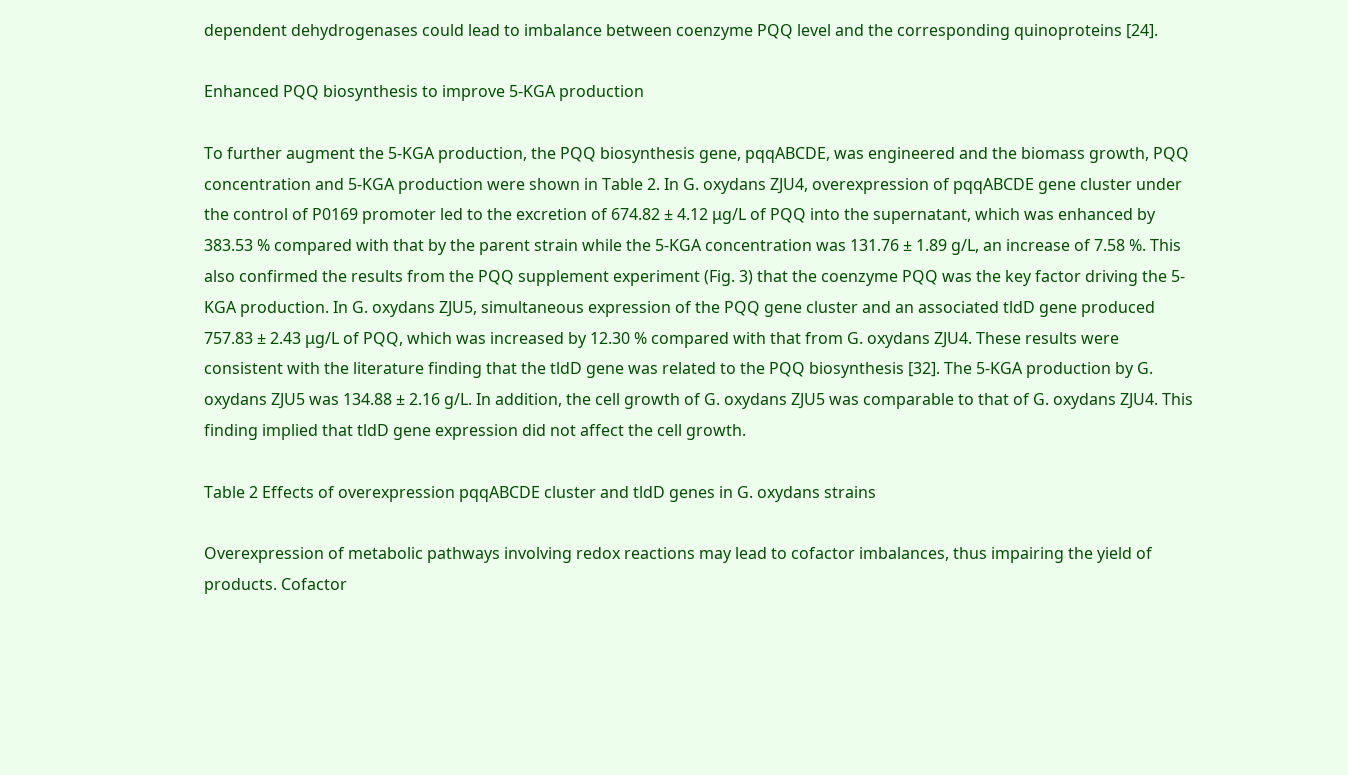dependent dehydrogenases could lead to imbalance between coenzyme PQQ level and the corresponding quinoproteins [24].

Enhanced PQQ biosynthesis to improve 5-KGA production

To further augment the 5-KGA production, the PQQ biosynthesis gene, pqqABCDE, was engineered and the biomass growth, PQQ concentration and 5-KGA production were shown in Table 2. In G. oxydans ZJU4, overexpression of pqqABCDE gene cluster under the control of P0169 promoter led to the excretion of 674.82 ± 4.12 μg/L of PQQ into the supernatant, which was enhanced by 383.53 % compared with that by the parent strain while the 5-KGA concentration was 131.76 ± 1.89 g/L, an increase of 7.58 %. This also confirmed the results from the PQQ supplement experiment (Fig. 3) that the coenzyme PQQ was the key factor driving the 5-KGA production. In G. oxydans ZJU5, simultaneous expression of the PQQ gene cluster and an associated tldD gene produced 757.83 ± 2.43 μg/L of PQQ, which was increased by 12.30 % compared with that from G. oxydans ZJU4. These results were consistent with the literature finding that the tldD gene was related to the PQQ biosynthesis [32]. The 5-KGA production by G. oxydans ZJU5 was 134.88 ± 2.16 g/L. In addition, the cell growth of G. oxydans ZJU5 was comparable to that of G. oxydans ZJU4. This finding implied that tldD gene expression did not affect the cell growth.

Table 2 Effects of overexpression pqqABCDE cluster and tldD genes in G. oxydans strains

Overexpression of metabolic pathways involving redox reactions may lead to cofactor imbalances, thus impairing the yield of products. Cofactor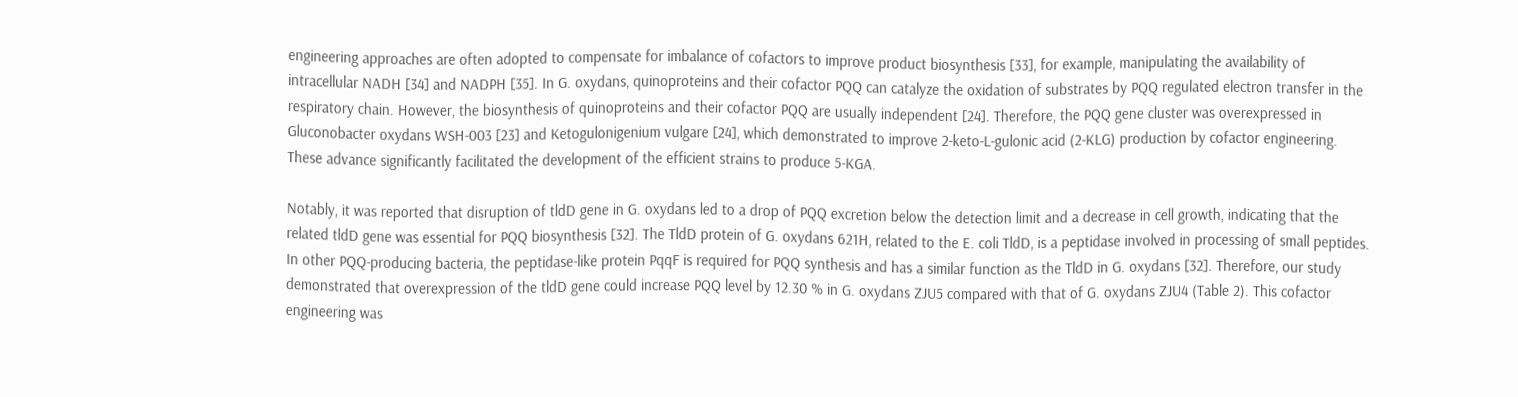engineering approaches are often adopted to compensate for imbalance of cofactors to improve product biosynthesis [33], for example, manipulating the availability of intracellular NADH [34] and NADPH [35]. In G. oxydans, quinoproteins and their cofactor PQQ can catalyze the oxidation of substrates by PQQ regulated electron transfer in the respiratory chain. However, the biosynthesis of quinoproteins and their cofactor PQQ are usually independent [24]. Therefore, the PQQ gene cluster was overexpressed in Gluconobacter oxydans WSH-003 [23] and Ketogulonigenium vulgare [24], which demonstrated to improve 2-keto-L-gulonic acid (2-KLG) production by cofactor engineering. These advance significantly facilitated the development of the efficient strains to produce 5-KGA.

Notably, it was reported that disruption of tldD gene in G. oxydans led to a drop of PQQ excretion below the detection limit and a decrease in cell growth, indicating that the related tldD gene was essential for PQQ biosynthesis [32]. The TldD protein of G. oxydans 621H, related to the E. coli TldD, is a peptidase involved in processing of small peptides. In other PQQ-producing bacteria, the peptidase-like protein PqqF is required for PQQ synthesis and has a similar function as the TldD in G. oxydans [32]. Therefore, our study demonstrated that overexpression of the tldD gene could increase PQQ level by 12.30 % in G. oxydans ZJU5 compared with that of G. oxydans ZJU4 (Table 2). This cofactor engineering was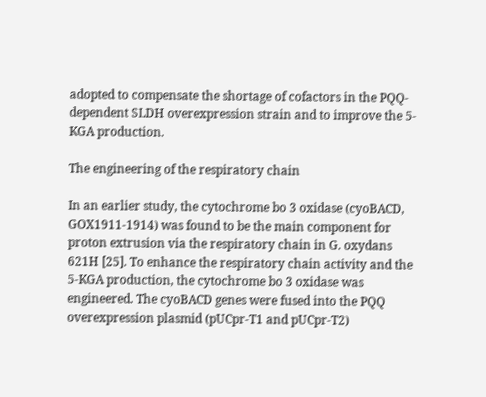adopted to compensate the shortage of cofactors in the PQQ-dependent SLDH overexpression strain and to improve the 5-KGA production.

The engineering of the respiratory chain

In an earlier study, the cytochrome bo 3 oxidase (cyoBACD, GOX1911-1914) was found to be the main component for proton extrusion via the respiratory chain in G. oxydans 621H [25]. To enhance the respiratory chain activity and the 5-KGA production, the cytochrome bo 3 oxidase was engineered. The cyoBACD genes were fused into the PQQ overexpression plasmid (pUCpr-T1 and pUCpr-T2)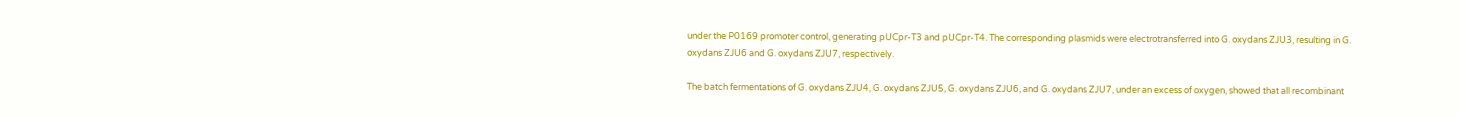under the P0169 promoter control, generating pUCpr-T3 and pUCpr-T4. The corresponding plasmids were electrotransferred into G. oxydans ZJU3, resulting in G. oxydans ZJU6 and G. oxydans ZJU7, respectively.

The batch fermentations of G. oxydans ZJU4, G. oxydans ZJU5, G. oxydans ZJU6, and G. oxydans ZJU7, under an excess of oxygen, showed that all recombinant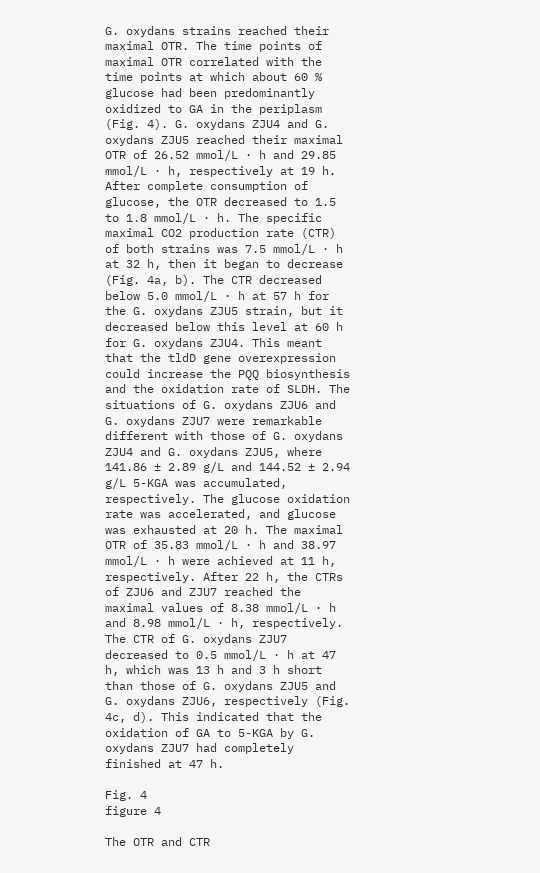G. oxydans strains reached their maximal OTR. The time points of maximal OTR correlated with the time points at which about 60 % glucose had been predominantly oxidized to GA in the periplasm (Fig. 4). G. oxydans ZJU4 and G. oxydans ZJU5 reached their maximal OTR of 26.52 mmol/L · h and 29.85 mmol/L · h, respectively at 19 h. After complete consumption of glucose, the OTR decreased to 1.5 to 1.8 mmol/L · h. The specific maximal CO2 production rate (CTR) of both strains was 7.5 mmol/L · h at 32 h, then it began to decrease (Fig. 4a, b). The CTR decreased below 5.0 mmol/L · h at 57 h for the G. oxydans ZJU5 strain, but it decreased below this level at 60 h for G. oxydans ZJU4. This meant that the tldD gene overexpression could increase the PQQ biosynthesis and the oxidation rate of SLDH. The situations of G. oxydans ZJU6 and G. oxydans ZJU7 were remarkable different with those of G. oxydans ZJU4 and G. oxydans ZJU5, where 141.86 ± 2.89 g/L and 144.52 ± 2.94 g/L 5-KGA was accumulated, respectively. The glucose oxidation rate was accelerated, and glucose was exhausted at 20 h. The maximal OTR of 35.83 mmol/L · h and 38.97 mmol/L · h were achieved at 11 h, respectively. After 22 h, the CTRs of ZJU6 and ZJU7 reached the maximal values of 8.38 mmol/L · h and 8.98 mmol/L · h, respectively. The CTR of G. oxydans ZJU7 decreased to 0.5 mmol/L · h at 47 h, which was 13 h and 3 h short than those of G. oxydans ZJU5 and G. oxydans ZJU6, respectively (Fig. 4c, d). This indicated that the oxidation of GA to 5-KGA by G. oxydans ZJU7 had completely finished at 47 h.

Fig. 4
figure 4

The OTR and CTR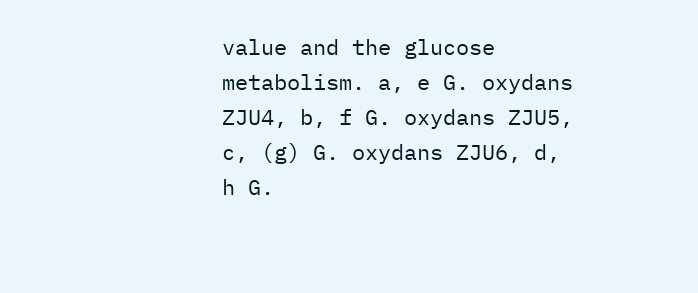value and the glucose metabolism. a, e G. oxydans ZJU4, b, f G. oxydans ZJU5, c, (g) G. oxydans ZJU6, d, h G.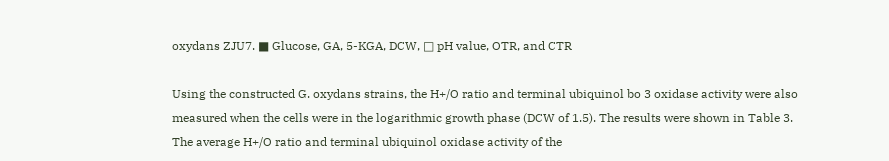oxydans ZJU7. ■ Glucose, GA, 5-KGA, DCW, □ pH value, OTR, and CTR

Using the constructed G. oxydans strains, the H+/O ratio and terminal ubiquinol bo 3 oxidase activity were also measured when the cells were in the logarithmic growth phase (DCW of 1.5). The results were shown in Table 3. The average H+/O ratio and terminal ubiquinol oxidase activity of the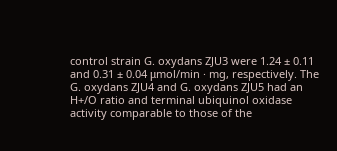control strain G. oxydans ZJU3 were 1.24 ± 0.11 and 0.31 ± 0.04 μmol/min · mg, respectively. The G. oxydans ZJU4 and G. oxydans ZJU5 had an H+/O ratio and terminal ubiquinol oxidase activity comparable to those of the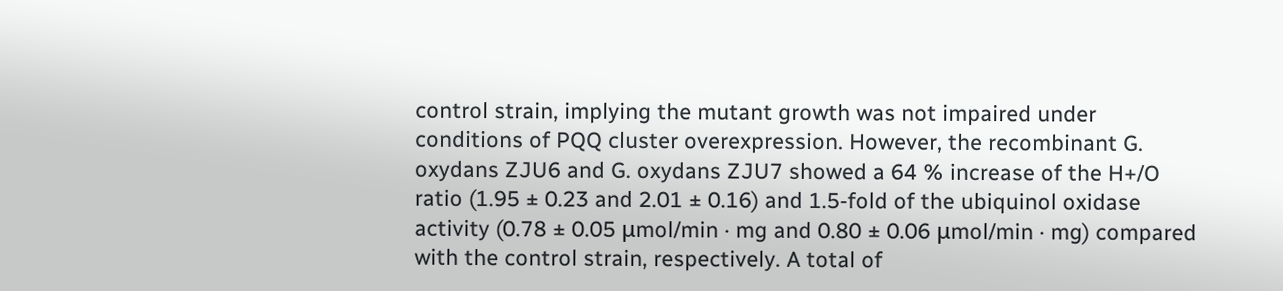control strain, implying the mutant growth was not impaired under conditions of PQQ cluster overexpression. However, the recombinant G. oxydans ZJU6 and G. oxydans ZJU7 showed a 64 % increase of the H+/O ratio (1.95 ± 0.23 and 2.01 ± 0.16) and 1.5-fold of the ubiquinol oxidase activity (0.78 ± 0.05 μmol/min · mg and 0.80 ± 0.06 μmol/min · mg) compared with the control strain, respectively. A total of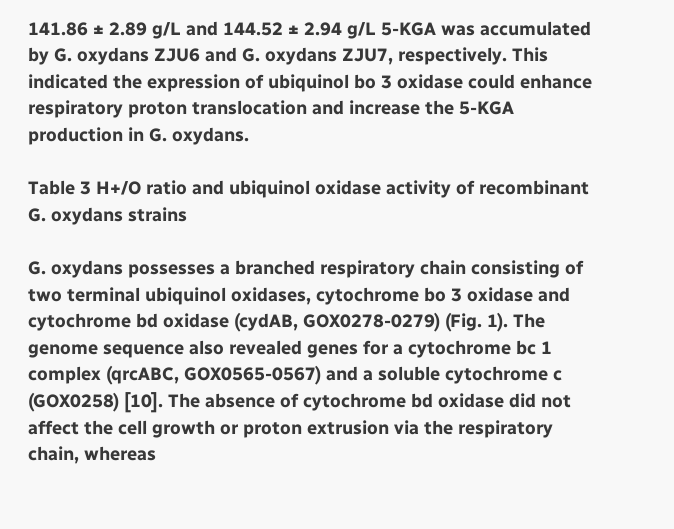141.86 ± 2.89 g/L and 144.52 ± 2.94 g/L 5-KGA was accumulated by G. oxydans ZJU6 and G. oxydans ZJU7, respectively. This indicated the expression of ubiquinol bo 3 oxidase could enhance respiratory proton translocation and increase the 5-KGA production in G. oxydans.

Table 3 H+/O ratio and ubiquinol oxidase activity of recombinant G. oxydans strains

G. oxydans possesses a branched respiratory chain consisting of two terminal ubiquinol oxidases, cytochrome bo 3 oxidase and cytochrome bd oxidase (cydAB, GOX0278-0279) (Fig. 1). The genome sequence also revealed genes for a cytochrome bc 1 complex (qrcABC, GOX0565-0567) and a soluble cytochrome c (GOX0258) [10]. The absence of cytochrome bd oxidase did not affect the cell growth or proton extrusion via the respiratory chain, whereas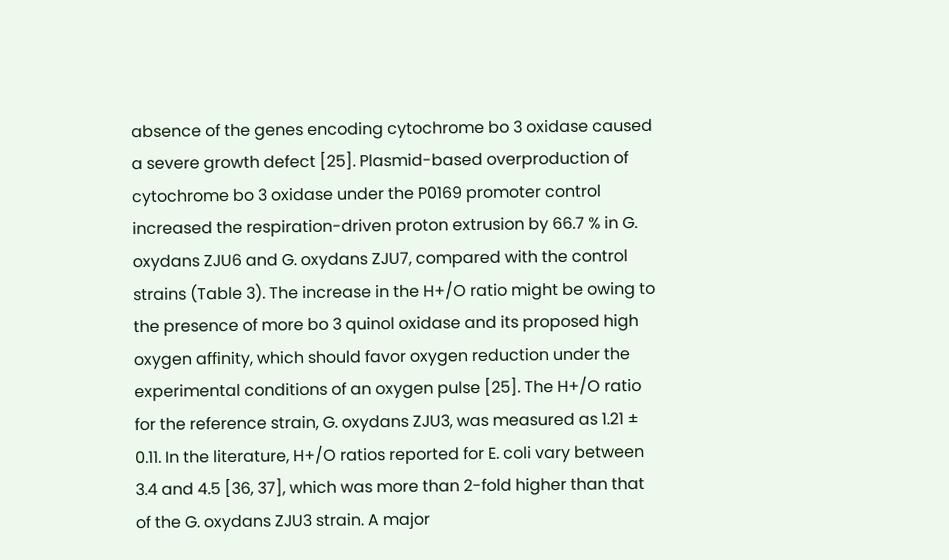absence of the genes encoding cytochrome bo 3 oxidase caused a severe growth defect [25]. Plasmid-based overproduction of cytochrome bo 3 oxidase under the P0169 promoter control increased the respiration-driven proton extrusion by 66.7 % in G. oxydans ZJU6 and G. oxydans ZJU7, compared with the control strains (Table 3). The increase in the H+/O ratio might be owing to the presence of more bo 3 quinol oxidase and its proposed high oxygen affinity, which should favor oxygen reduction under the experimental conditions of an oxygen pulse [25]. The H+/O ratio for the reference strain, G. oxydans ZJU3, was measured as 1.21 ± 0.11. In the literature, H+/O ratios reported for E. coli vary between 3.4 and 4.5 [36, 37], which was more than 2-fold higher than that of the G. oxydans ZJU3 strain. A major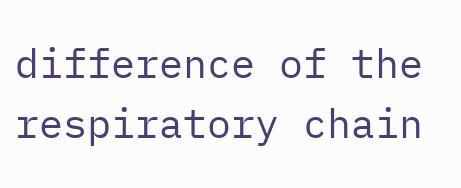difference of the respiratory chain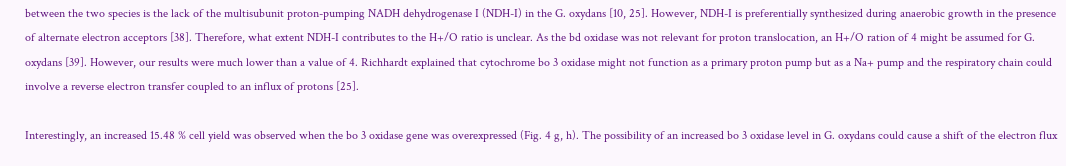between the two species is the lack of the multisubunit proton-pumping NADH dehydrogenase I (NDH-I) in the G. oxydans [10, 25]. However, NDH-I is preferentially synthesized during anaerobic growth in the presence of alternate electron acceptors [38]. Therefore, what extent NDH-I contributes to the H+/O ratio is unclear. As the bd oxidase was not relevant for proton translocation, an H+/O ration of 4 might be assumed for G. oxydans [39]. However, our results were much lower than a value of 4. Richhardt explained that cytochrome bo 3 oxidase might not function as a primary proton pump but as a Na+ pump and the respiratory chain could involve a reverse electron transfer coupled to an influx of protons [25].

Interestingly, an increased 15.48 % cell yield was observed when the bo 3 oxidase gene was overexpressed (Fig. 4 g, h). The possibility of an increased bo 3 oxidase level in G. oxydans could cause a shift of the electron flux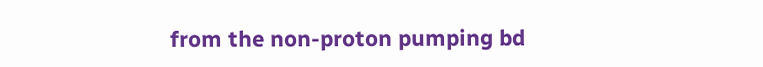from the non-proton pumping bd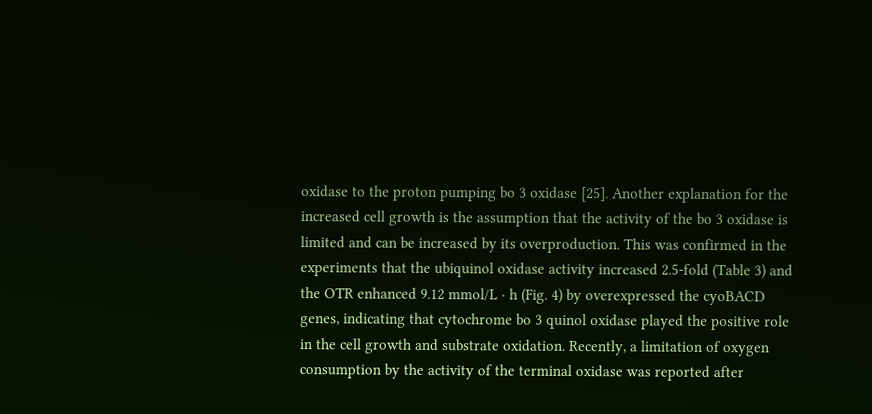oxidase to the proton pumping bo 3 oxidase [25]. Another explanation for the increased cell growth is the assumption that the activity of the bo 3 oxidase is limited and can be increased by its overproduction. This was confirmed in the experiments that the ubiquinol oxidase activity increased 2.5-fold (Table 3) and the OTR enhanced 9.12 mmol/L · h (Fig. 4) by overexpressed the cyoBACD genes, indicating that cytochrome bo 3 quinol oxidase played the positive role in the cell growth and substrate oxidation. Recently, a limitation of oxygen consumption by the activity of the terminal oxidase was reported after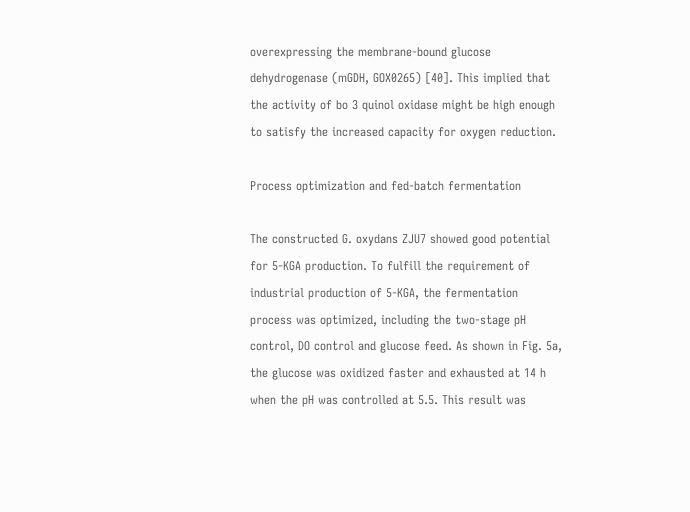overexpressing the membrane-bound glucose dehydrogenase (mGDH, GOX0265) [40]. This implied that the activity of bo 3 quinol oxidase might be high enough to satisfy the increased capacity for oxygen reduction.

Process optimization and fed-batch fermentation

The constructed G. oxydans ZJU7 showed good potential for 5-KGA production. To fulfill the requirement of industrial production of 5-KGA, the fermentation process was optimized, including the two-stage pH control, DO control and glucose feed. As shown in Fig. 5a, the glucose was oxidized faster and exhausted at 14 h when the pH was controlled at 5.5. This result was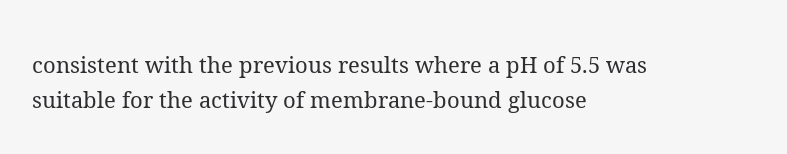consistent with the previous results where a pH of 5.5 was suitable for the activity of membrane-bound glucose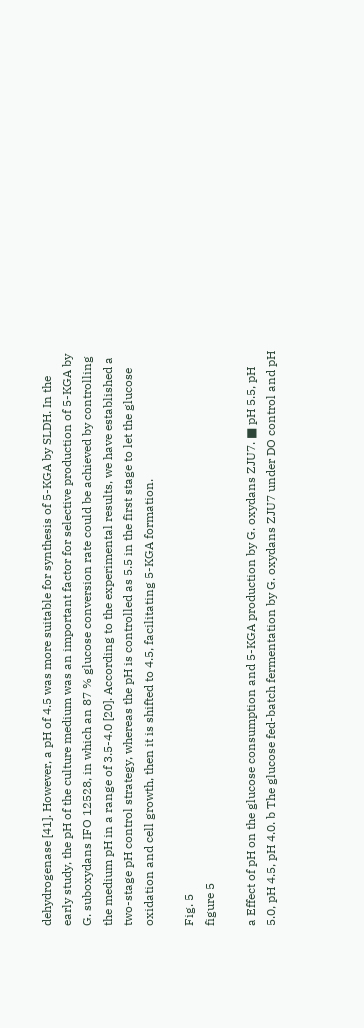dehydrogenase [41]. However, a pH of 4.5 was more suitable for synthesis of 5-KGA by SLDH. In the early study, the pH of the culture medium was an important factor for selective production of 5-KGA by G. suboxydans IFO 12528, in which an 87 % glucose conversion rate could be achieved by controlling the medium pH in a range of 3.5-4.0 [20]. According to the experimental results, we have established a two-stage pH control strategy, whereas the pH is controlled as 5.5 in the first stage to let the glucose oxidation and cell growth, then it is shifted to 4.5, facilitating 5-KGA formation.

Fig. 5
figure 5

a Effect of pH on the glucose consumption and 5-KGA production by G. oxydans ZJU7. ■ pH 5.5, pH 5.0, pH 4.5, pH 4.0. b The glucose fed-batch fermentation by G. oxydans ZJU7 under DO control and pH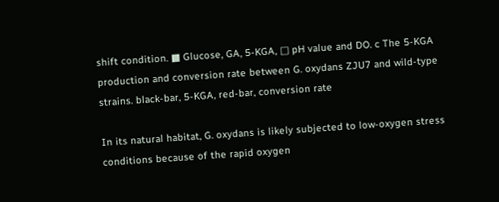shift condition. ■ Glucose, GA, 5-KGA, □ pH value and DO. c The 5-KGA production and conversion rate between G. oxydans ZJU7 and wild-type strains. black-bar, 5-KGA, red-bar, conversion rate

In its natural habitat, G. oxydans is likely subjected to low-oxygen stress conditions because of the rapid oxygen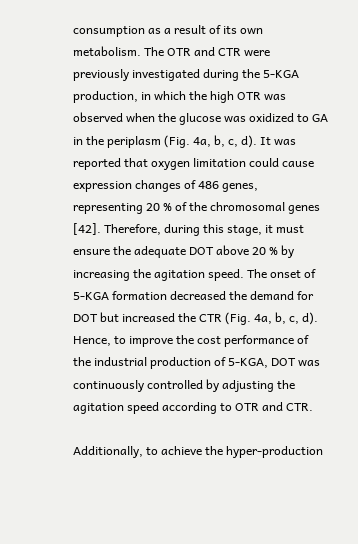consumption as a result of its own metabolism. The OTR and CTR were previously investigated during the 5-KGA production, in which the high OTR was observed when the glucose was oxidized to GA in the periplasm (Fig. 4a, b, c, d). It was reported that oxygen limitation could cause expression changes of 486 genes, representing 20 % of the chromosomal genes [42]. Therefore, during this stage, it must ensure the adequate DOT above 20 % by increasing the agitation speed. The onset of 5-KGA formation decreased the demand for DOT but increased the CTR (Fig. 4a, b, c, d). Hence, to improve the cost performance of the industrial production of 5-KGA, DOT was continuously controlled by adjusting the agitation speed according to OTR and CTR.

Additionally, to achieve the hyper-production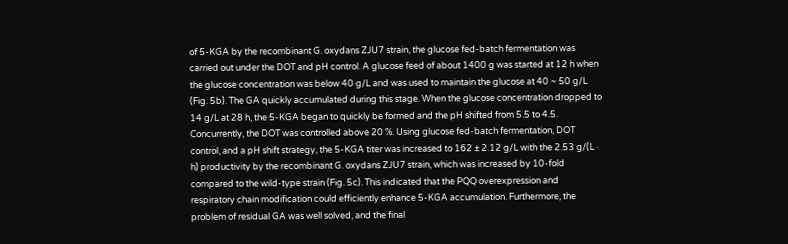of 5-KGA by the recombinant G. oxydans ZJU7 strain, the glucose fed-batch fermentation was carried out under the DOT and pH control. A glucose feed of about 1400 g was started at 12 h when the glucose concentration was below 40 g/L and was used to maintain the glucose at 40 ~ 50 g/L (Fig. 5b). The GA quickly accumulated during this stage. When the glucose concentration dropped to 14 g/L at 28 h, the 5-KGA began to quickly be formed and the pH shifted from 5.5 to 4.5. Concurrently, the DOT was controlled above 20 %. Using glucose fed-batch fermentation, DOT control, and a pH shift strategy, the 5-KGA titer was increased to 162 ± 2.12 g/L with the 2.53 g/(L · h) productivity by the recombinant G. oxydans ZJU7 strain, which was increased by 10-fold compared to the wild-type strain (Fig. 5c). This indicated that the PQQ overexpression and respiratory chain modification could efficiently enhance 5-KGA accumulation. Furthermore, the problem of residual GA was well solved, and the final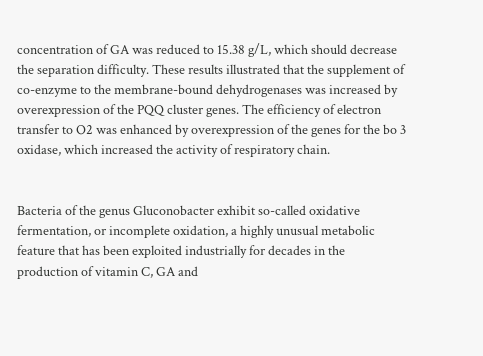concentration of GA was reduced to 15.38 g/L, which should decrease the separation difficulty. These results illustrated that the supplement of co-enzyme to the membrane-bound dehydrogenases was increased by overexpression of the PQQ cluster genes. The efficiency of electron transfer to O2 was enhanced by overexpression of the genes for the bo 3 oxidase, which increased the activity of respiratory chain.


Bacteria of the genus Gluconobacter exhibit so-called oxidative fermentation, or incomplete oxidation, a highly unusual metabolic feature that has been exploited industrially for decades in the production of vitamin C, GA and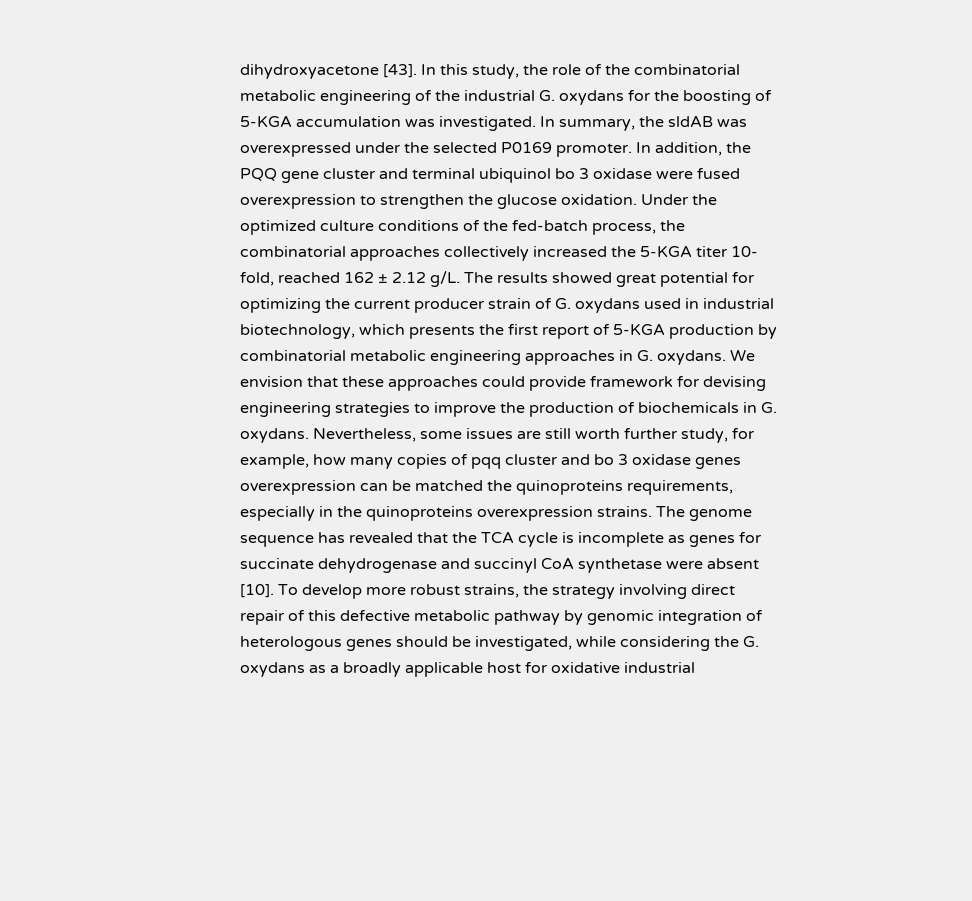dihydroxyacetone [43]. In this study, the role of the combinatorial metabolic engineering of the industrial G. oxydans for the boosting of 5-KGA accumulation was investigated. In summary, the sldAB was overexpressed under the selected P0169 promoter. In addition, the PQQ gene cluster and terminal ubiquinol bo 3 oxidase were fused overexpression to strengthen the glucose oxidation. Under the optimized culture conditions of the fed-batch process, the combinatorial approaches collectively increased the 5-KGA titer 10-fold, reached 162 ± 2.12 g/L. The results showed great potential for optimizing the current producer strain of G. oxydans used in industrial biotechnology, which presents the first report of 5-KGA production by combinatorial metabolic engineering approaches in G. oxydans. We envision that these approaches could provide framework for devising engineering strategies to improve the production of biochemicals in G. oxydans. Nevertheless, some issues are still worth further study, for example, how many copies of pqq cluster and bo 3 oxidase genes overexpression can be matched the quinoproteins requirements, especially in the quinoproteins overexpression strains. The genome sequence has revealed that the TCA cycle is incomplete as genes for succinate dehydrogenase and succinyl CoA synthetase were absent [10]. To develop more robust strains, the strategy involving direct repair of this defective metabolic pathway by genomic integration of heterologous genes should be investigated, while considering the G. oxydans as a broadly applicable host for oxidative industrial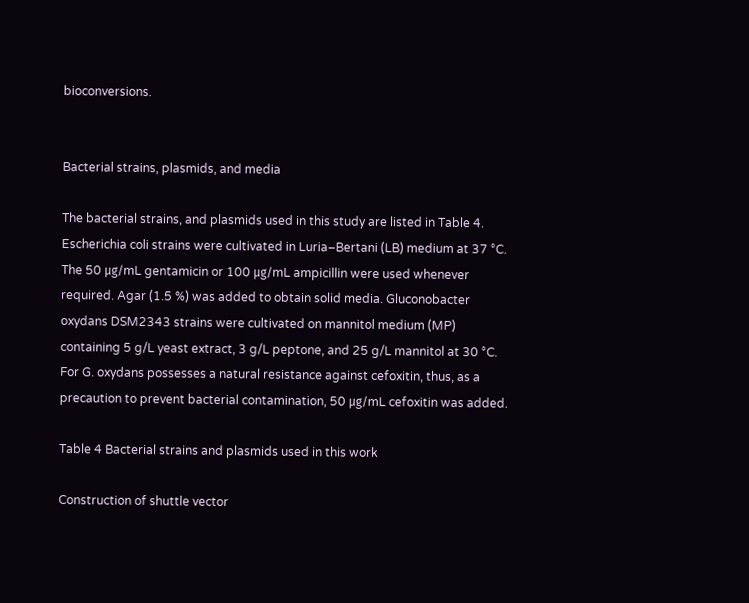bioconversions.


Bacterial strains, plasmids, and media

The bacterial strains, and plasmids used in this study are listed in Table 4. Escherichia coli strains were cultivated in Luria–Bertani (LB) medium at 37 °C. The 50 μg/mL gentamicin or 100 μg/mL ampicillin were used whenever required. Agar (1.5 %) was added to obtain solid media. Gluconobacter oxydans DSM2343 strains were cultivated on mannitol medium (MP) containing 5 g/L yeast extract, 3 g/L peptone, and 25 g/L mannitol at 30 °C. For G. oxydans possesses a natural resistance against cefoxitin, thus, as a precaution to prevent bacterial contamination, 50 μg/mL cefoxitin was added.

Table 4 Bacterial strains and plasmids used in this work

Construction of shuttle vector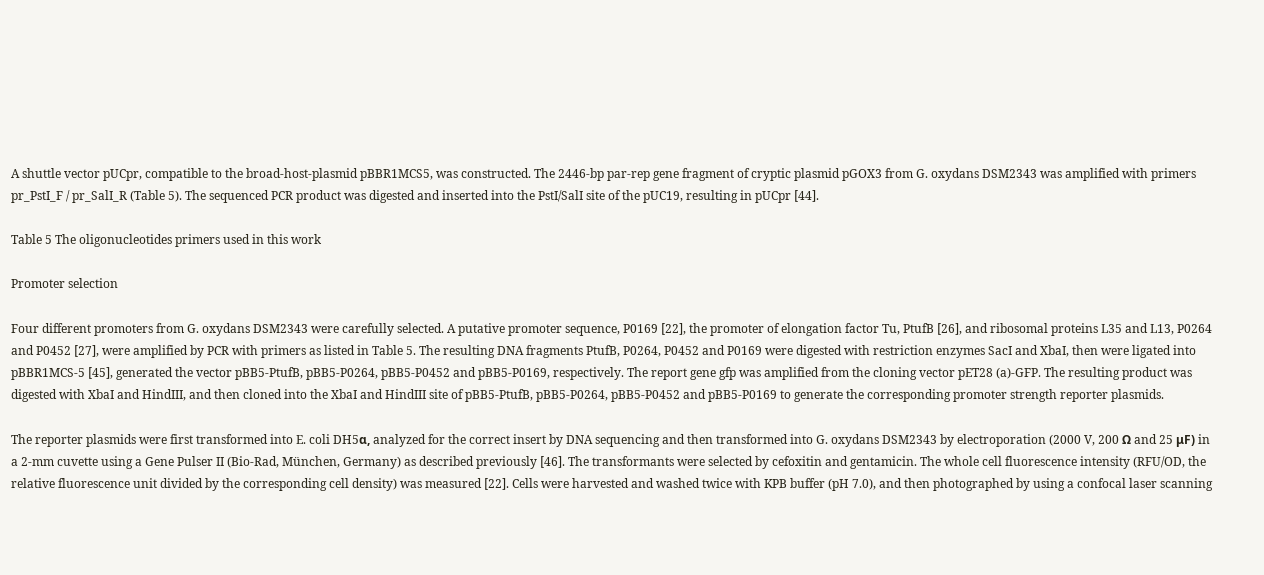A shuttle vector pUCpr, compatible to the broad-host-plasmid pBBR1MCS5, was constructed. The 2446-bp par-rep gene fragment of cryptic plasmid pGOX3 from G. oxydans DSM2343 was amplified with primers pr_PstI_F / pr_SalI_R (Table 5). The sequenced PCR product was digested and inserted into the PstI/SalI site of the pUC19, resulting in pUCpr [44].

Table 5 The oligonucleotides primers used in this work

Promoter selection

Four different promoters from G. oxydans DSM2343 were carefully selected. A putative promoter sequence, P0169 [22], the promoter of elongation factor Tu, PtufB [26], and ribosomal proteins L35 and L13, P0264 and P0452 [27], were amplified by PCR with primers as listed in Table 5. The resulting DNA fragments PtufB, P0264, P0452 and P0169 were digested with restriction enzymes SacI and XbaI, then were ligated into pBBR1MCS-5 [45], generated the vector pBB5-PtufB, pBB5-P0264, pBB5-P0452 and pBB5-P0169, respectively. The report gene gfp was amplified from the cloning vector pET28 (a)-GFP. The resulting product was digested with XbaI and HindIII, and then cloned into the XbaI and HindIII site of pBB5-PtufB, pBB5-P0264, pBB5-P0452 and pBB5-P0169 to generate the corresponding promoter strength reporter plasmids.

The reporter plasmids were first transformed into E. coli DH5α, analyzed for the correct insert by DNA sequencing and then transformed into G. oxydans DSM2343 by electroporation (2000 V, 200 Ω and 25 μF) in a 2-mm cuvette using a Gene Pulser II (Bio-Rad, München, Germany) as described previously [46]. The transformants were selected by cefoxitin and gentamicin. The whole cell fluorescence intensity (RFU/OD, the relative fluorescence unit divided by the corresponding cell density) was measured [22]. Cells were harvested and washed twice with KPB buffer (pH 7.0), and then photographed by using a confocal laser scanning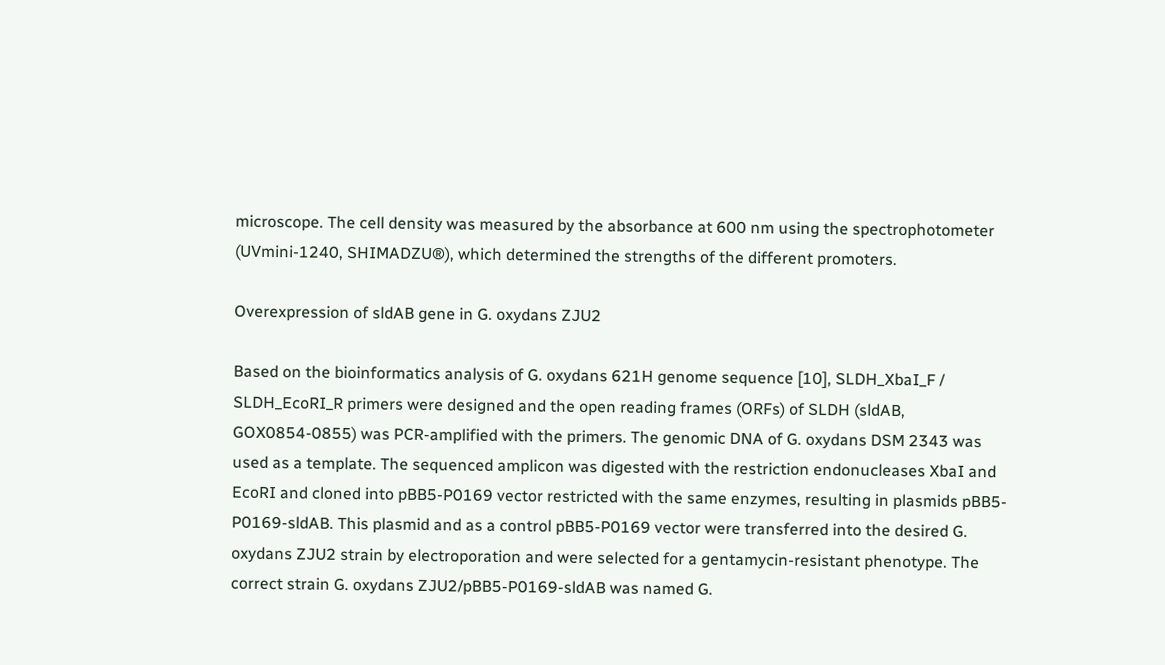microscope. The cell density was measured by the absorbance at 600 nm using the spectrophotometer (UVmini-1240, SHIMADZU®), which determined the strengths of the different promoters.

Overexpression of sldAB gene in G. oxydans ZJU2

Based on the bioinformatics analysis of G. oxydans 621H genome sequence [10], SLDH_XbaI_F / SLDH_EcoRI_R primers were designed and the open reading frames (ORFs) of SLDH (sldAB, GOX0854-0855) was PCR-amplified with the primers. The genomic DNA of G. oxydans DSM 2343 was used as a template. The sequenced amplicon was digested with the restriction endonucleases XbaI and EcoRI and cloned into pBB5-P0169 vector restricted with the same enzymes, resulting in plasmids pBB5-P0169-sldAB. This plasmid and as a control pBB5-P0169 vector were transferred into the desired G. oxydans ZJU2 strain by electroporation and were selected for a gentamycin-resistant phenotype. The correct strain G. oxydans ZJU2/pBB5-P0169-sldAB was named G.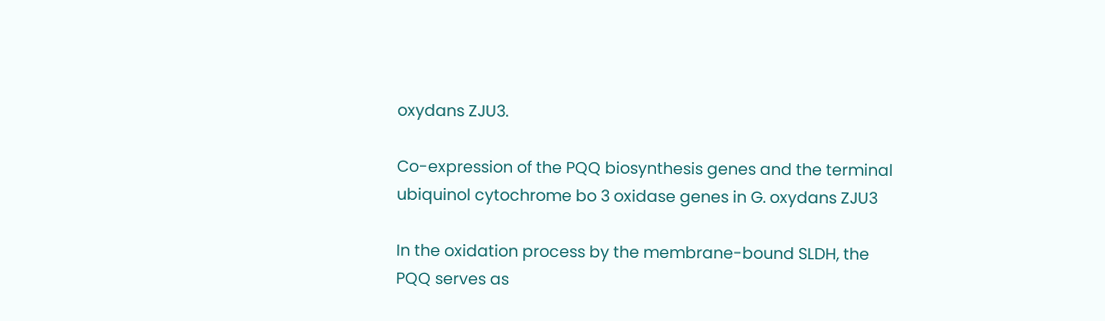oxydans ZJU3.

Co-expression of the PQQ biosynthesis genes and the terminal ubiquinol cytochrome bo 3 oxidase genes in G. oxydans ZJU3

In the oxidation process by the membrane-bound SLDH, the PQQ serves as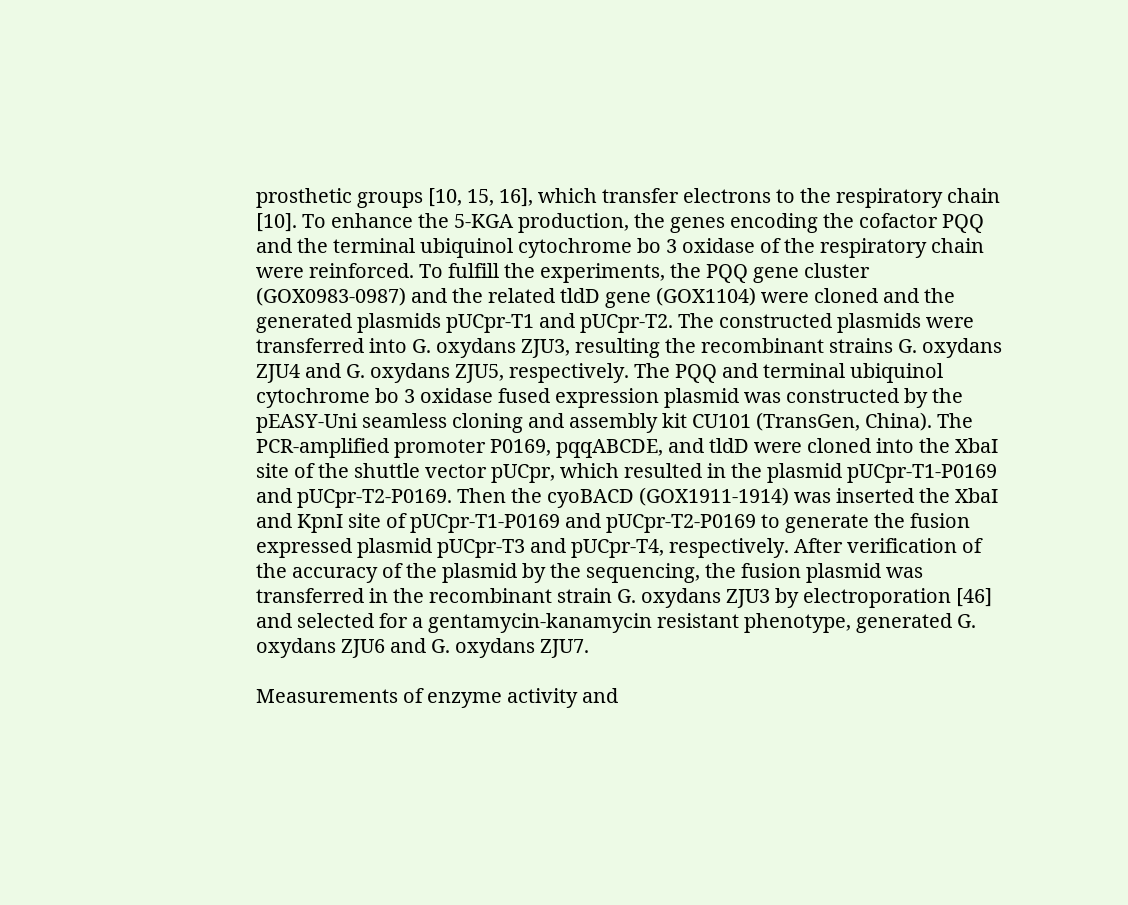prosthetic groups [10, 15, 16], which transfer electrons to the respiratory chain [10]. To enhance the 5-KGA production, the genes encoding the cofactor PQQ and the terminal ubiquinol cytochrome bo 3 oxidase of the respiratory chain were reinforced. To fulfill the experiments, the PQQ gene cluster (GOX0983-0987) and the related tldD gene (GOX1104) were cloned and the generated plasmids pUCpr-T1 and pUCpr-T2. The constructed plasmids were transferred into G. oxydans ZJU3, resulting the recombinant strains G. oxydans ZJU4 and G. oxydans ZJU5, respectively. The PQQ and terminal ubiquinol cytochrome bo 3 oxidase fused expression plasmid was constructed by the pEASY-Uni seamless cloning and assembly kit CU101 (TransGen, China). The PCR-amplified promoter P0169, pqqABCDE, and tldD were cloned into the XbaI site of the shuttle vector pUCpr, which resulted in the plasmid pUCpr-T1-P0169 and pUCpr-T2-P0169. Then the cyoBACD (GOX1911-1914) was inserted the XbaI and KpnI site of pUCpr-T1-P0169 and pUCpr-T2-P0169 to generate the fusion expressed plasmid pUCpr-T3 and pUCpr-T4, respectively. After verification of the accuracy of the plasmid by the sequencing, the fusion plasmid was transferred in the recombinant strain G. oxydans ZJU3 by electroporation [46] and selected for a gentamycin-kanamycin resistant phenotype, generated G. oxydans ZJU6 and G. oxydans ZJU7.

Measurements of enzyme activity and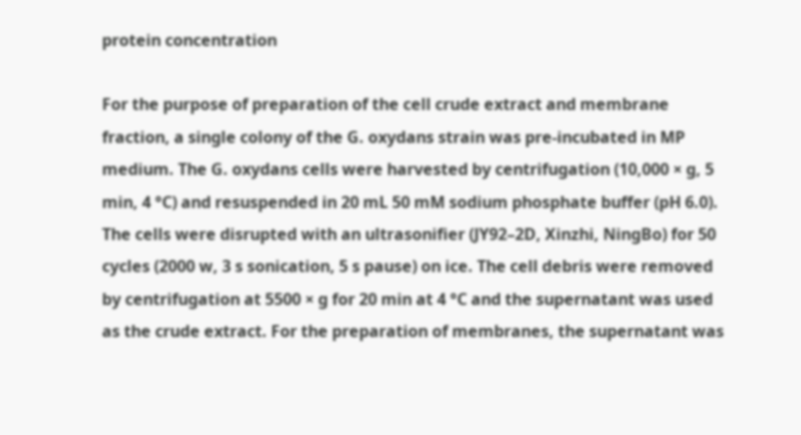protein concentration

For the purpose of preparation of the cell crude extract and membrane fraction, a single colony of the G. oxydans strain was pre-incubated in MP medium. The G. oxydans cells were harvested by centrifugation (10,000 × g, 5 min, 4 °C) and resuspended in 20 mL 50 mM sodium phosphate buffer (pH 6.0). The cells were disrupted with an ultrasonifier (JY92–2D, Xinzhi, NingBo) for 50 cycles (2000 w, 3 s sonication, 5 s pause) on ice. The cell debris were removed by centrifugation at 5500 × g for 20 min at 4 °C and the supernatant was used as the crude extract. For the preparation of membranes, the supernatant was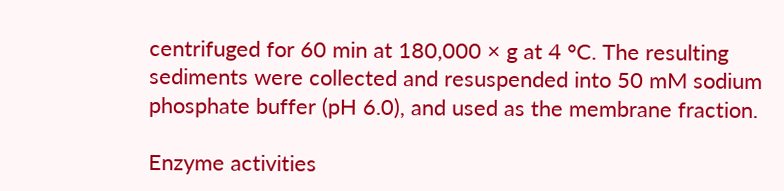centrifuged for 60 min at 180,000 × g at 4 °C. The resulting sediments were collected and resuspended into 50 mM sodium phosphate buffer (pH 6.0), and used as the membrane fraction.

Enzyme activities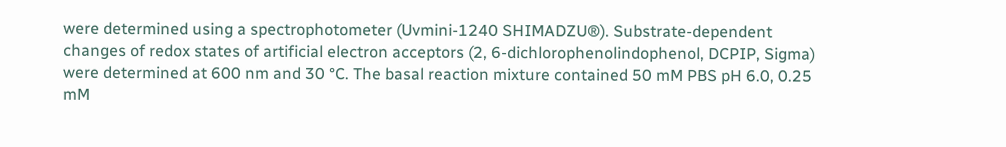were determined using a spectrophotometer (Uvmini-1240 SHIMADZU®). Substrate-dependent changes of redox states of artificial electron acceptors (2, 6-dichlorophenolindophenol, DCPIP, Sigma) were determined at 600 nm and 30 °C. The basal reaction mixture contained 50 mM PBS pH 6.0, 0.25 mM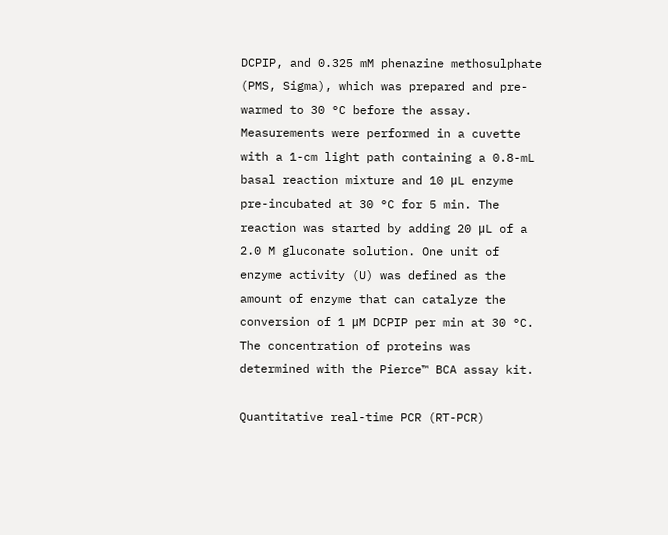DCPIP, and 0.325 mM phenazine methosulphate (PMS, Sigma), which was prepared and pre-warmed to 30 °C before the assay. Measurements were performed in a cuvette with a 1-cm light path containing a 0.8-mL basal reaction mixture and 10 μL enzyme pre-incubated at 30 °C for 5 min. The reaction was started by adding 20 μL of a 2.0 M gluconate solution. One unit of enzyme activity (U) was defined as the amount of enzyme that can catalyze the conversion of 1 μM DCPIP per min at 30 °C. The concentration of proteins was determined with the Pierce™ BCA assay kit.

Quantitative real-time PCR (RT-PCR)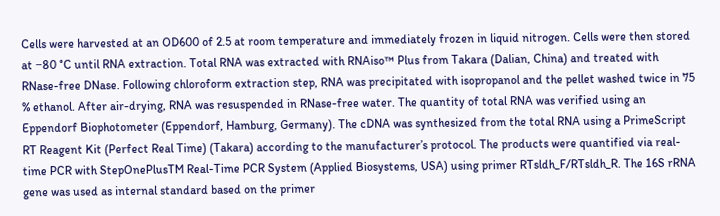Cells were harvested at an OD600 of 2.5 at room temperature and immediately frozen in liquid nitrogen. Cells were then stored at −80 °C until RNA extraction. Total RNA was extracted with RNAiso™ Plus from Takara (Dalian, China) and treated with RNase-free DNase. Following chloroform extraction step, RNA was precipitated with isopropanol and the pellet washed twice in 75 % ethanol. After air-drying, RNA was resuspended in RNase-free water. The quantity of total RNA was verified using an Eppendorf Biophotometer (Eppendorf, Hamburg, Germany). The cDNA was synthesized from the total RNA using a PrimeScript RT Reagent Kit (Perfect Real Time) (Takara) according to the manufacturer’s protocol. The products were quantified via real-time PCR with StepOnePlusTM Real-Time PCR System (Applied Biosystems, USA) using primer RTsldh_F/RTsldh_R. The 16S rRNA gene was used as internal standard based on the primer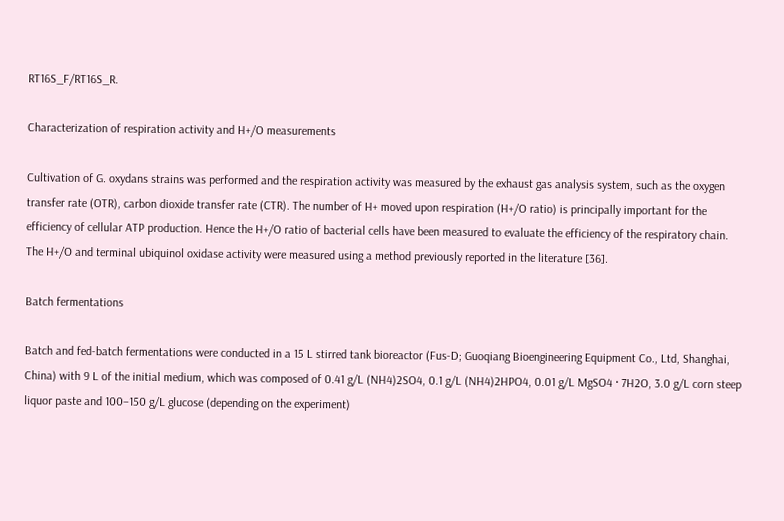RT16S_F/RT16S_R.

Characterization of respiration activity and H+/O measurements

Cultivation of G. oxydans strains was performed and the respiration activity was measured by the exhaust gas analysis system, such as the oxygen transfer rate (OTR), carbon dioxide transfer rate (CTR). The number of H+ moved upon respiration (H+/O ratio) is principally important for the efficiency of cellular ATP production. Hence the H+/O ratio of bacterial cells have been measured to evaluate the efficiency of the respiratory chain. The H+/O and terminal ubiquinol oxidase activity were measured using a method previously reported in the literature [36].

Batch fermentations

Batch and fed-batch fermentations were conducted in a 15 L stirred tank bioreactor (Fus-D; Guoqiang Bioengineering Equipment Co., Ltd, Shanghai, China) with 9 L of the initial medium, which was composed of 0.41 g/L (NH4)2SO4, 0.1 g/L (NH4)2HPO4, 0.01 g/L MgSO4 · 7H2O, 3.0 g/L corn steep liquor paste and 100–150 g/L glucose (depending on the experiment)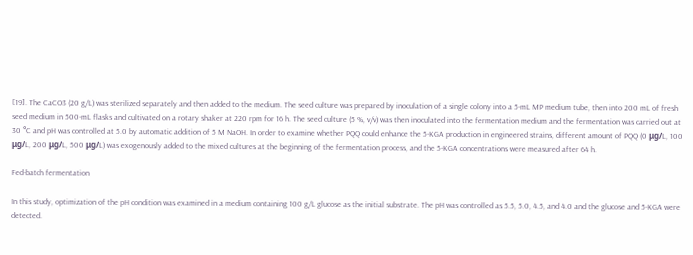[19]. The CaCO3 (20 g/L) was sterilized separately and then added to the medium. The seed culture was prepared by inoculation of a single colony into a 5-mL MP medium tube, then into 200 mL of fresh seed medium in 500-mL flasks and cultivated on a rotary shaker at 220 rpm for 16 h. The seed culture (5 %, v/v) was then inoculated into the fermentation medium and the fermentation was carried out at 30 °C and pH was controlled at 5.0 by automatic addition of 5 M NaOH. In order to examine whether PQQ could enhance the 5-KGA production in engineered strains, different amount of PQQ (0 μg/L, 100 μg/L, 200 μg/L, 500 μg/L) was exogenously added to the mixed cultures at the beginning of the fermentation process, and the 5-KGA concentrations were measured after 64 h.

Fed-batch fermentation

In this study, optimization of the pH condition was examined in a medium containing 100 g/L glucose as the initial substrate. The pH was controlled as 5.5, 5.0, 4.5, and 4.0 and the glucose and 5-KGA were detected.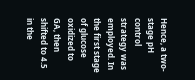Hence, a two-stage pH control strategy was employed. In the first stage of glucose oxidized to GA, then shifted to 4.5 in the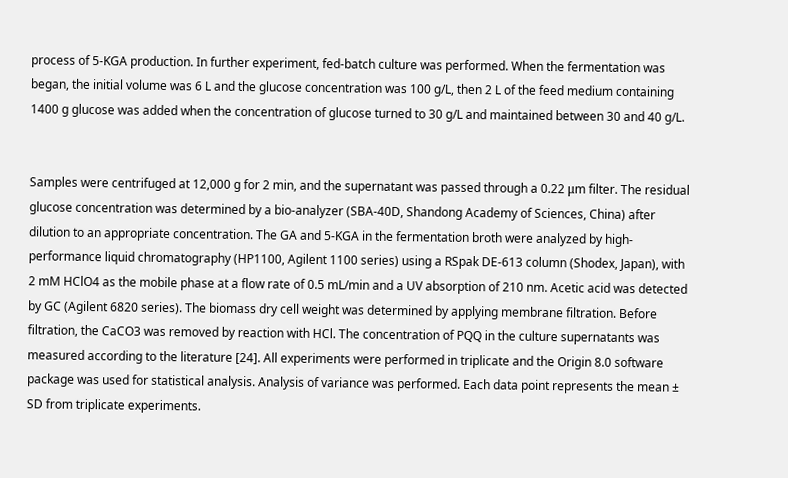process of 5-KGA production. In further experiment, fed-batch culture was performed. When the fermentation was began, the initial volume was 6 L and the glucose concentration was 100 g/L, then 2 L of the feed medium containing 1400 g glucose was added when the concentration of glucose turned to 30 g/L and maintained between 30 and 40 g/L.


Samples were centrifuged at 12,000 g for 2 min, and the supernatant was passed through a 0.22 μm filter. The residual glucose concentration was determined by a bio-analyzer (SBA-40D, Shandong Academy of Sciences, China) after dilution to an appropriate concentration. The GA and 5-KGA in the fermentation broth were analyzed by high-performance liquid chromatography (HP1100, Agilent 1100 series) using a RSpak DE-613 column (Shodex, Japan), with 2 mM HClO4 as the mobile phase at a flow rate of 0.5 mL/min and a UV absorption of 210 nm. Acetic acid was detected by GC (Agilent 6820 series). The biomass dry cell weight was determined by applying membrane filtration. Before filtration, the CaCO3 was removed by reaction with HCl. The concentration of PQQ in the culture supernatants was measured according to the literature [24]. All experiments were performed in triplicate and the Origin 8.0 software package was used for statistical analysis. Analysis of variance was performed. Each data point represents the mean ± SD from triplicate experiments.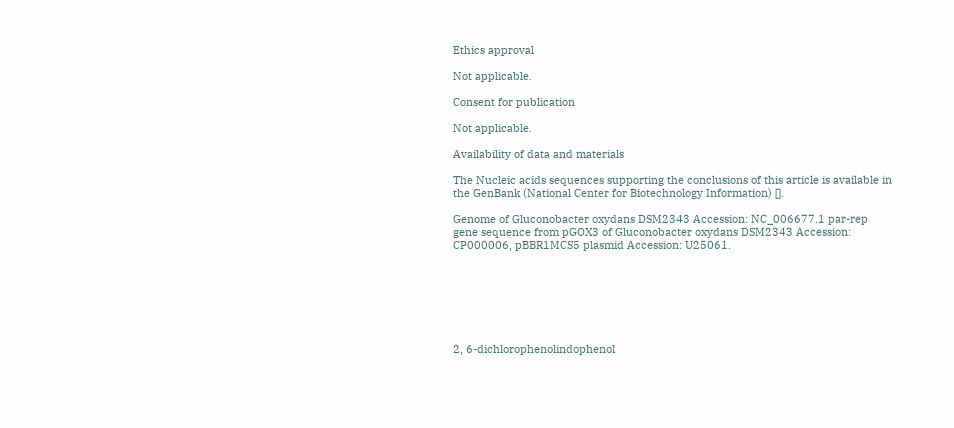Ethics approval

Not applicable.

Consent for publication

Not applicable.

Availability of data and materials

The Nucleic acids sequences supporting the conclusions of this article is available in the GenBank (National Center for Biotechnology Information) [].

Genome of Gluconobacter oxydans DSM2343 Accession: NC_006677.1 par-rep gene sequence from pGOX3 of Gluconobacter oxydans DSM2343 Accession: CP000006, pBBR1MCS5 plasmid Accession: U25061.







2, 6-dichlorophenolindophenol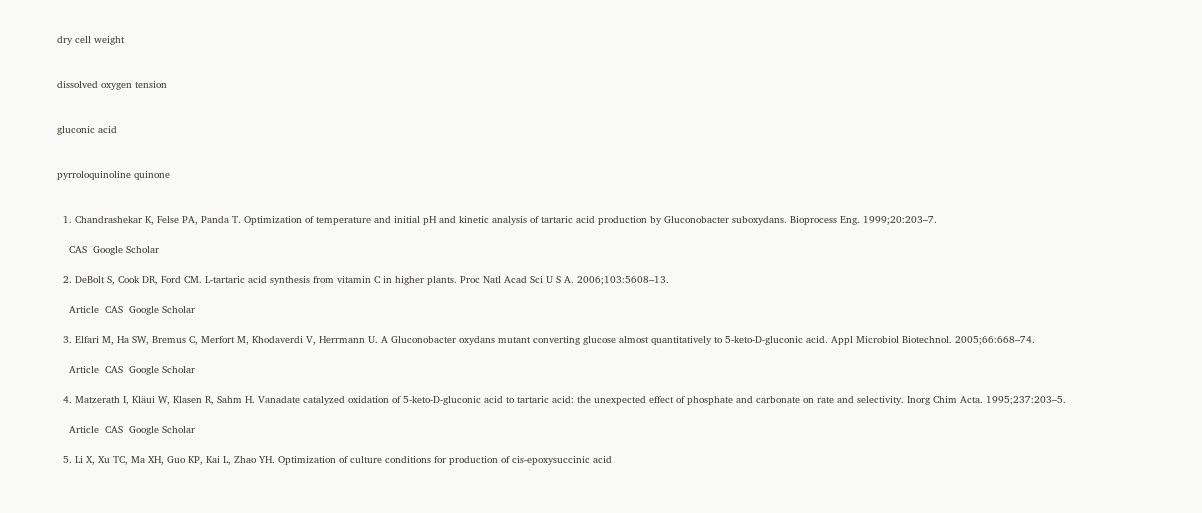dry cell weight


dissolved oxygen tension


gluconic acid


pyrroloquinoline quinone


  1. Chandrashekar K, Felse PA, Panda T. Optimization of temperature and initial pH and kinetic analysis of tartaric acid production by Gluconobacter suboxydans. Bioprocess Eng. 1999;20:203–7.

    CAS  Google Scholar

  2. DeBolt S, Cook DR, Ford CM. L-tartaric acid synthesis from vitamin C in higher plants. Proc Natl Acad Sci U S A. 2006;103:5608–13.

    Article  CAS  Google Scholar

  3. Elfari M, Ha SW, Bremus C, Merfort M, Khodaverdi V, Herrmann U. A Gluconobacter oxydans mutant converting glucose almost quantitatively to 5-keto-D-gluconic acid. Appl Microbiol Biotechnol. 2005;66:668–74.

    Article  CAS  Google Scholar

  4. Matzerath I, Kläui W, Klasen R, Sahm H. Vanadate catalyzed oxidation of 5-keto-D-gluconic acid to tartaric acid: the unexpected effect of phosphate and carbonate on rate and selectivity. Inorg Chim Acta. 1995;237:203–5.

    Article  CAS  Google Scholar

  5. Li X, Xu TC, Ma XH, Guo KP, Kai L, Zhao YH. Optimization of culture conditions for production of cis-epoxysuccinic acid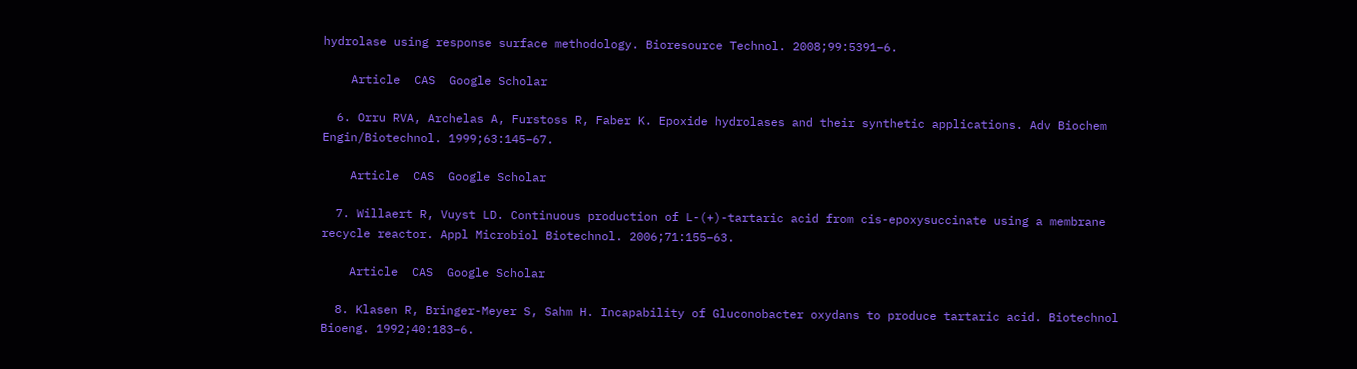hydrolase using response surface methodology. Bioresource Technol. 2008;99:5391–6.

    Article  CAS  Google Scholar

  6. Orru RVA, Archelas A, Furstoss R, Faber K. Epoxide hydrolases and their synthetic applications. Adv Biochem Engin/Biotechnol. 1999;63:145–67.

    Article  CAS  Google Scholar

  7. Willaert R, Vuyst LD. Continuous production of L-(+)-tartaric acid from cis-epoxysuccinate using a membrane recycle reactor. Appl Microbiol Biotechnol. 2006;71:155–63.

    Article  CAS  Google Scholar

  8. Klasen R, Bringer-Meyer S, Sahm H. Incapability of Gluconobacter oxydans to produce tartaric acid. Biotechnol Bioeng. 1992;40:183–6.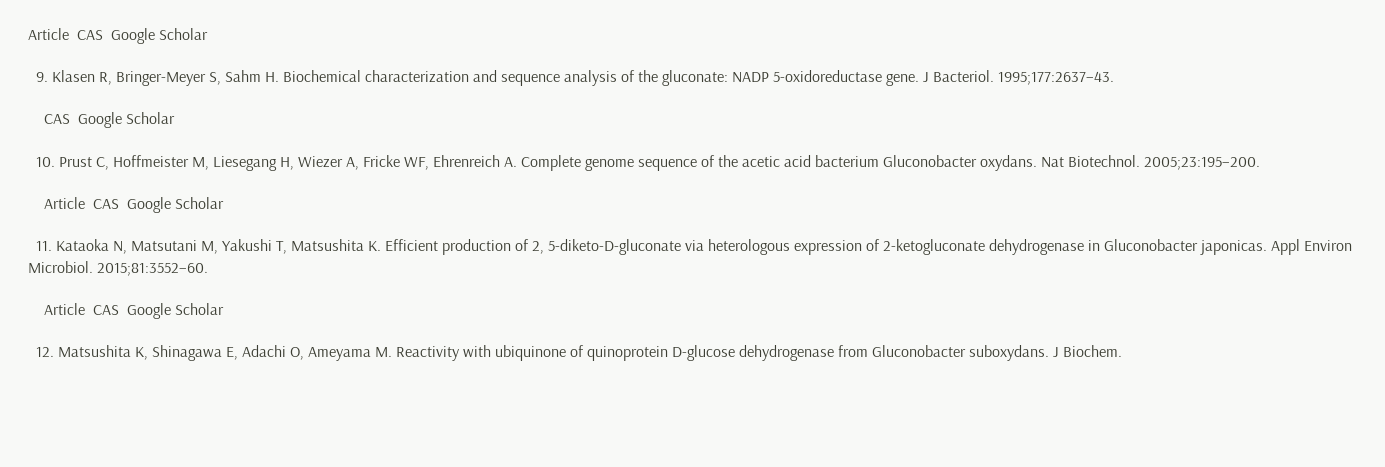Article  CAS  Google Scholar

  9. Klasen R, Bringer-Meyer S, Sahm H. Biochemical characterization and sequence analysis of the gluconate: NADP 5-oxidoreductase gene. J Bacteriol. 1995;177:2637–43.

    CAS  Google Scholar

  10. Prust C, Hoffmeister M, Liesegang H, Wiezer A, Fricke WF, Ehrenreich A. Complete genome sequence of the acetic acid bacterium Gluconobacter oxydans. Nat Biotechnol. 2005;23:195–200.

    Article  CAS  Google Scholar

  11. Kataoka N, Matsutani M, Yakushi T, Matsushita K. Efficient production of 2, 5-diketo-D-gluconate via heterologous expression of 2-ketogluconate dehydrogenase in Gluconobacter japonicas. Appl Environ Microbiol. 2015;81:3552–60.

    Article  CAS  Google Scholar

  12. Matsushita K, Shinagawa E, Adachi O, Ameyama M. Reactivity with ubiquinone of quinoprotein D-glucose dehydrogenase from Gluconobacter suboxydans. J Biochem.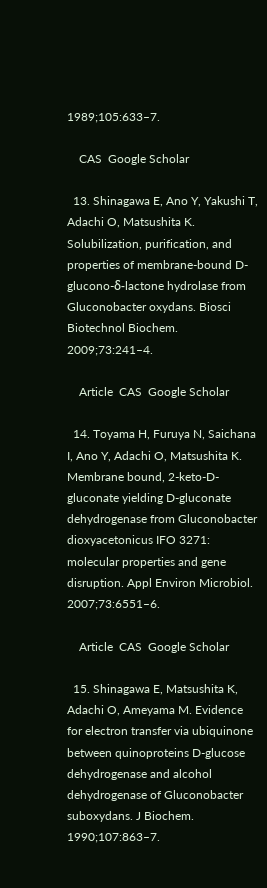1989;105:633–7.

    CAS  Google Scholar

  13. Shinagawa E, Ano Y, Yakushi T, Adachi O, Matsushita K. Solubilization, purification, and properties of membrane-bound D-glucono-δ-lactone hydrolase from Gluconobacter oxydans. Biosci Biotechnol Biochem. 2009;73:241–4.

    Article  CAS  Google Scholar

  14. Toyama H, Furuya N, Saichana I, Ano Y, Adachi O, Matsushita K. Membrane bound, 2-keto-D-gluconate yielding D-gluconate dehydrogenase from Gluconobacter dioxyacetonicus IFO 3271: molecular properties and gene disruption. Appl Environ Microbiol. 2007;73:6551–6.

    Article  CAS  Google Scholar

  15. Shinagawa E, Matsushita K, Adachi O, Ameyama M. Evidence for electron transfer via ubiquinone between quinoproteins D-glucose dehydrogenase and alcohol dehydrogenase of Gluconobacter suboxydans. J Biochem. 1990;107:863–7.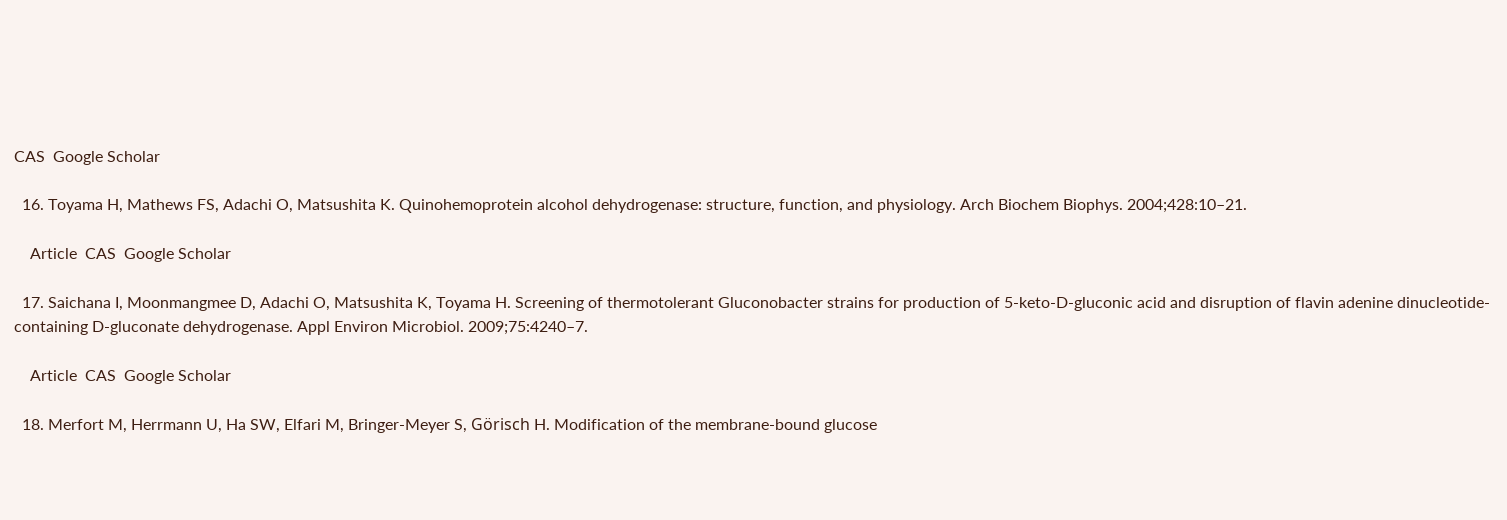CAS  Google Scholar

  16. Toyama H, Mathews FS, Adachi O, Matsushita K. Quinohemoprotein alcohol dehydrogenase: structure, function, and physiology. Arch Biochem Biophys. 2004;428:10–21.

    Article  CAS  Google Scholar

  17. Saichana I, Moonmangmee D, Adachi O, Matsushita K, Toyama H. Screening of thermotolerant Gluconobacter strains for production of 5-keto-D-gluconic acid and disruption of flavin adenine dinucleotide-containing D-gluconate dehydrogenase. Appl Environ Microbiol. 2009;75:4240–7.

    Article  CAS  Google Scholar

  18. Merfort M, Herrmann U, Ha SW, Elfari M, Bringer-Meyer S, Görisch H. Modification of the membrane-bound glucose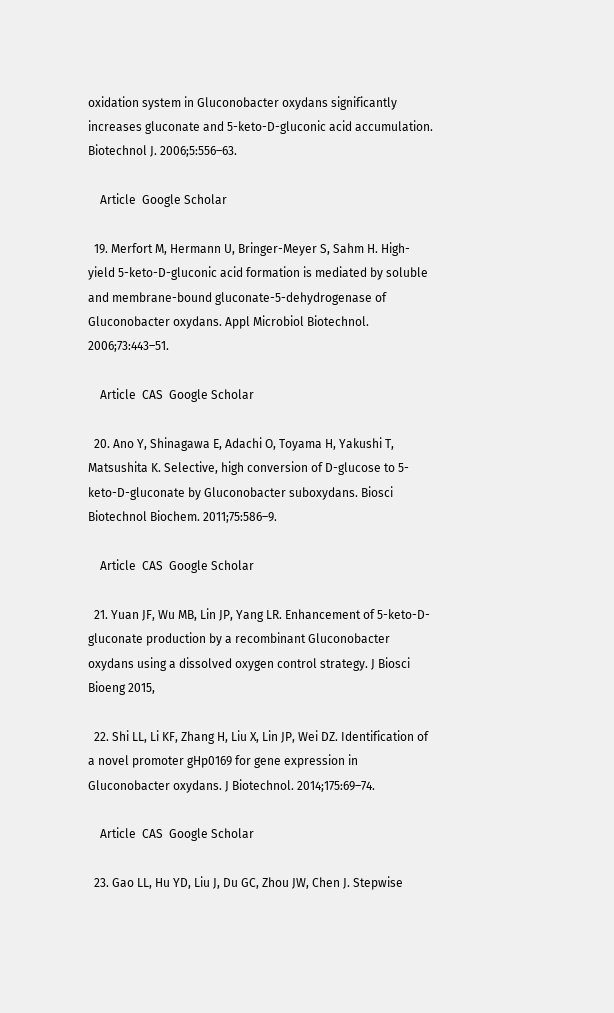oxidation system in Gluconobacter oxydans significantly increases gluconate and 5-keto-D-gluconic acid accumulation. Biotechnol J. 2006;5:556–63.

    Article  Google Scholar

  19. Merfort M, Hermann U, Bringer-Meyer S, Sahm H. High-yield 5-keto-D-gluconic acid formation is mediated by soluble and membrane-bound gluconate-5-dehydrogenase of Gluconobacter oxydans. Appl Microbiol Biotechnol. 2006;73:443–51.

    Article  CAS  Google Scholar

  20. Ano Y, Shinagawa E, Adachi O, Toyama H, Yakushi T, Matsushita K. Selective, high conversion of D-glucose to 5-keto-D-gluconate by Gluconobacter suboxydans. Biosci Biotechnol Biochem. 2011;75:586–9.

    Article  CAS  Google Scholar

  21. Yuan JF, Wu MB, Lin JP, Yang LR. Enhancement of 5-keto-D-gluconate production by a recombinant Gluconobacter oxydans using a dissolved oxygen control strategy. J Biosci Bioeng 2015,

  22. Shi LL, Li KF, Zhang H, Liu X, Lin JP, Wei DZ. Identification of a novel promoter gHp0169 for gene expression in Gluconobacter oxydans. J Biotechnol. 2014;175:69–74.

    Article  CAS  Google Scholar

  23. Gao LL, Hu YD, Liu J, Du GC, Zhou JW, Chen J. Stepwise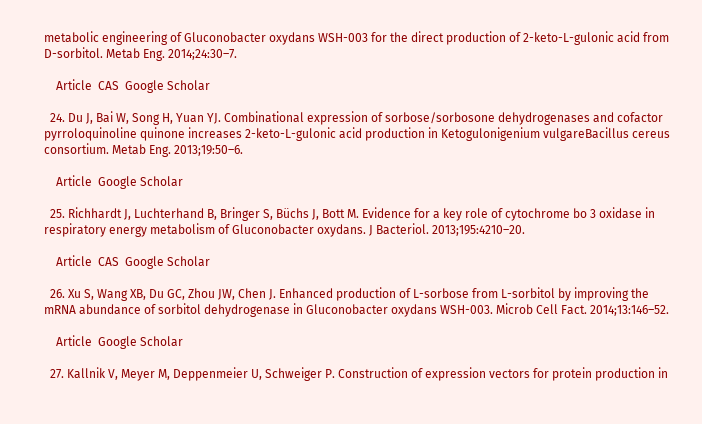metabolic engineering of Gluconobacter oxydans WSH-003 for the direct production of 2-keto-L-gulonic acid from D-sorbitol. Metab Eng. 2014;24:30–7.

    Article  CAS  Google Scholar

  24. Du J, Bai W, Song H, Yuan YJ. Combinational expression of sorbose/sorbosone dehydrogenases and cofactor pyrroloquinoline quinone increases 2-keto-L-gulonic acid production in Ketogulonigenium vulgareBacillus cereus consortium. Metab Eng. 2013;19:50–6.

    Article  Google Scholar

  25. Richhardt J, Luchterhand B, Bringer S, Büchs J, Bott M. Evidence for a key role of cytochrome bo 3 oxidase in respiratory energy metabolism of Gluconobacter oxydans. J Bacteriol. 2013;195:4210–20.

    Article  CAS  Google Scholar

  26. Xu S, Wang XB, Du GC, Zhou JW, Chen J. Enhanced production of L-sorbose from L-sorbitol by improving the mRNA abundance of sorbitol dehydrogenase in Gluconobacter oxydans WSH-003. Microb Cell Fact. 2014;13:146–52.

    Article  Google Scholar

  27. Kallnik V, Meyer M, Deppenmeier U, Schweiger P. Construction of expression vectors for protein production in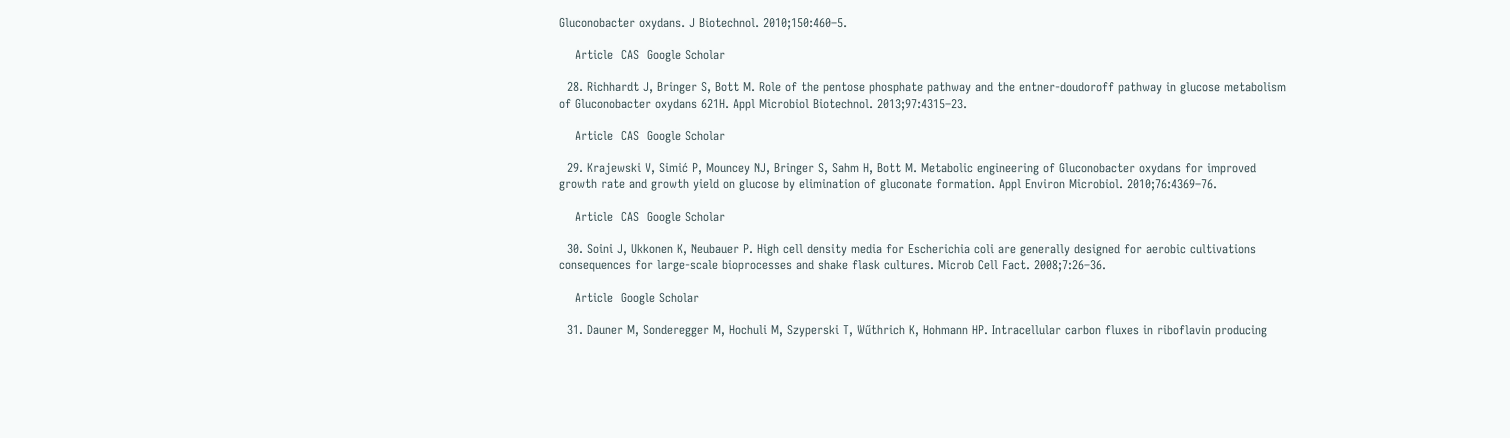Gluconobacter oxydans. J Biotechnol. 2010;150:460–5.

    Article  CAS  Google Scholar

  28. Richhardt J, Bringer S, Bott M. Role of the pentose phosphate pathway and the entner-doudoroff pathway in glucose metabolism of Gluconobacter oxydans 621H. Appl Microbiol Biotechnol. 2013;97:4315–23.

    Article  CAS  Google Scholar

  29. Krajewski V, Simić P, Mouncey NJ, Bringer S, Sahm H, Bott M. Metabolic engineering of Gluconobacter oxydans for improved growth rate and growth yield on glucose by elimination of gluconate formation. Appl Environ Microbiol. 2010;76:4369–76.

    Article  CAS  Google Scholar

  30. Soini J, Ukkonen K, Neubauer P. High cell density media for Escherichia coli are generally designed for aerobic cultivations consequences for large-scale bioprocesses and shake flask cultures. Microb Cell Fact. 2008;7:26–36.

    Article  Google Scholar

  31. Dauner M, Sonderegger M, Hochuli M, Szyperski T, Wűthrich K, Hohmann HP. Intracellular carbon fluxes in riboflavin producing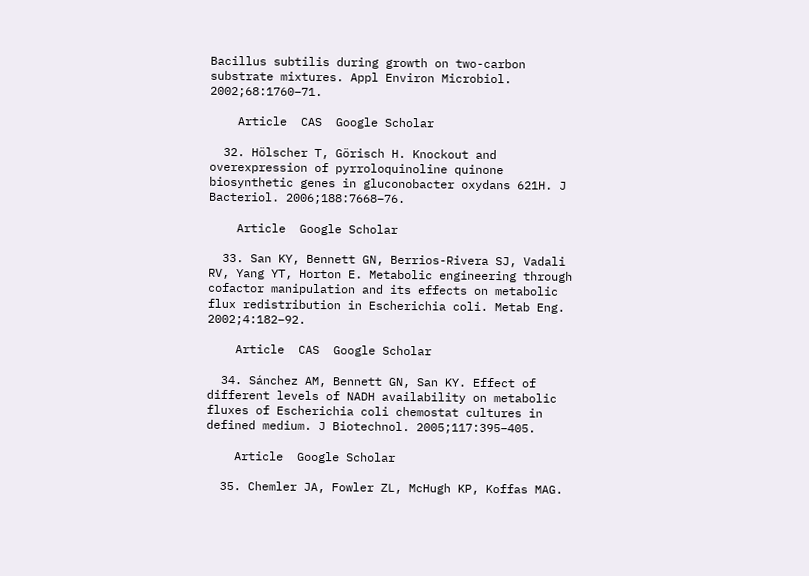Bacillus subtilis during growth on two-carbon substrate mixtures. Appl Environ Microbiol. 2002;68:1760–71.

    Article  CAS  Google Scholar

  32. Hölscher T, Görisch H. Knockout and overexpression of pyrroloquinoline quinone biosynthetic genes in gluconobacter oxydans 621H. J Bacteriol. 2006;188:7668–76.

    Article  Google Scholar

  33. San KY, Bennett GN, Berrios-Rivera SJ, Vadali RV, Yang YT, Horton E. Metabolic engineering through cofactor manipulation and its effects on metabolic flux redistribution in Escherichia coli. Metab Eng. 2002;4:182–92.

    Article  CAS  Google Scholar

  34. Sánchez AM, Bennett GN, San KY. Effect of different levels of NADH availability on metabolic fluxes of Escherichia coli chemostat cultures in defined medium. J Biotechnol. 2005;117:395–405.

    Article  Google Scholar

  35. Chemler JA, Fowler ZL, McHugh KP, Koffas MAG.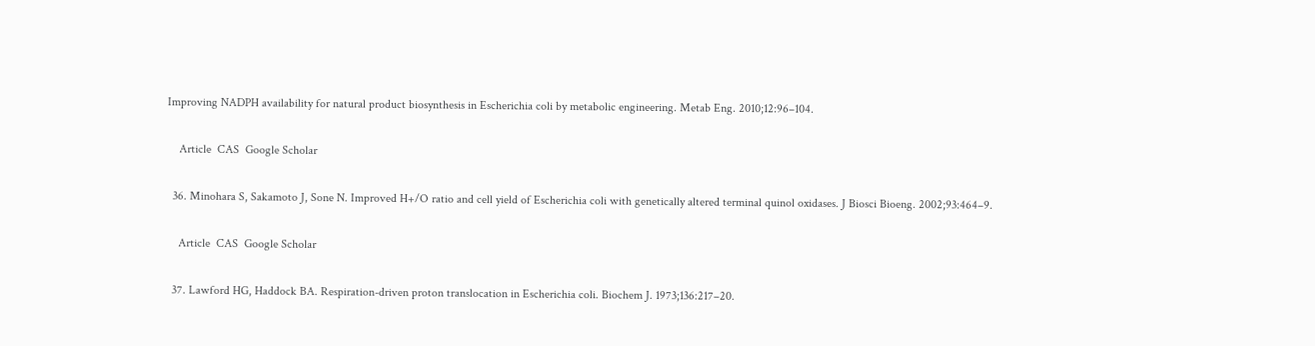Improving NADPH availability for natural product biosynthesis in Escherichia coli by metabolic engineering. Metab Eng. 2010;12:96–104.

    Article  CAS  Google Scholar

  36. Minohara S, Sakamoto J, Sone N. Improved H+/O ratio and cell yield of Escherichia coli with genetically altered terminal quinol oxidases. J Biosci Bioeng. 2002;93:464–9.

    Article  CAS  Google Scholar

  37. Lawford HG, Haddock BA. Respiration-driven proton translocation in Escherichia coli. Biochem J. 1973;136:217–20.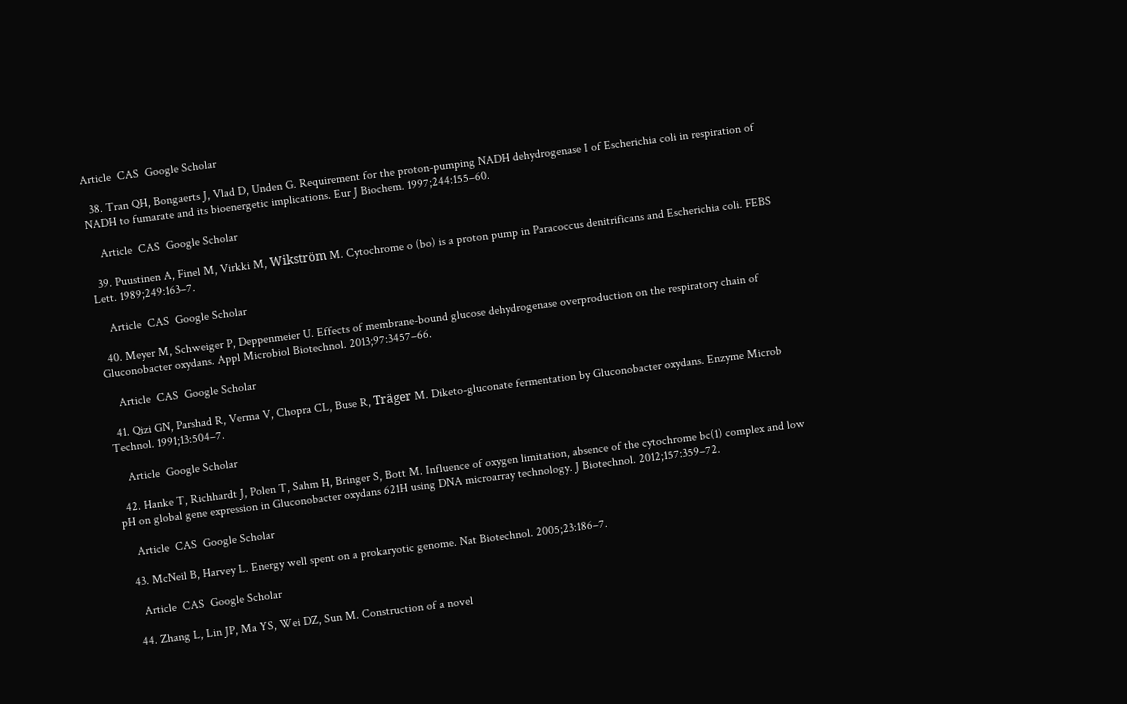Article  CAS  Google Scholar

  38. Tran QH, Bongaerts J, Vlad D, Unden G. Requirement for the proton-pumping NADH dehydrogenase I of Escherichia coli in respiration of NADH to fumarate and its bioenergetic implications. Eur J Biochem. 1997;244:155–60.

    Article  CAS  Google Scholar

  39. Puustinen A, Finel M, Virkki M, Wikström M. Cytochrome o (bo) is a proton pump in Paracoccus denitrificans and Escherichia coli. FEBS Lett. 1989;249:163–7.

    Article  CAS  Google Scholar

  40. Meyer M, Schweiger P, Deppenmeier U. Effects of membrane-bound glucose dehydrogenase overproduction on the respiratory chain of Gluconobacter oxydans. Appl Microbiol Biotechnol. 2013;97:3457–66.

    Article  CAS  Google Scholar

  41. Qizi GN, Parshad R, Verma V, Chopra CL, Buse R, Träger M. Diketo-gluconate fermentation by Gluconobacter oxydans. Enzyme Microb Technol. 1991;13:504–7.

    Article  Google Scholar

  42. Hanke T, Richhardt J, Polen T, Sahm H, Bringer S, Bott M. Influence of oxygen limitation, absence of the cytochrome bc(1) complex and low pH on global gene expression in Gluconobacter oxydans 621H using DNA microarray technology. J Biotechnol. 2012;157:359–72.

    Article  CAS  Google Scholar

  43. McNeil B, Harvey L. Energy well spent on a prokaryotic genome. Nat Biotechnol. 2005;23:186–7.

    Article  CAS  Google Scholar

  44. Zhang L, Lin JP, Ma YS, Wei DZ, Sun M. Construction of a novel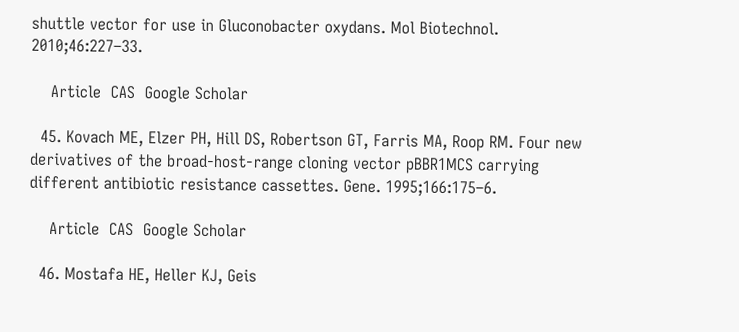shuttle vector for use in Gluconobacter oxydans. Mol Biotechnol. 2010;46:227–33.

    Article  CAS  Google Scholar

  45. Kovach ME, Elzer PH, Hill DS, Robertson GT, Farris MA, Roop RM. Four new derivatives of the broad-host-range cloning vector pBBR1MCS carrying different antibiotic resistance cassettes. Gene. 1995;166:175–6.

    Article  CAS  Google Scholar

  46. Mostafa HE, Heller KJ, Geis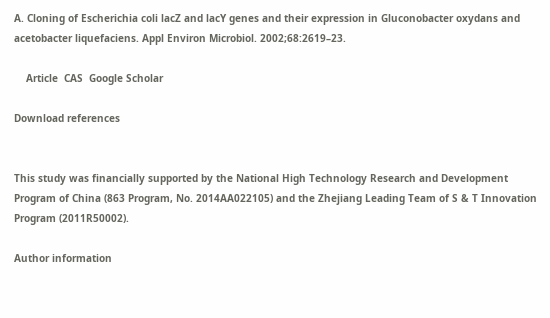A. Cloning of Escherichia coli lacZ and lacY genes and their expression in Gluconobacter oxydans and acetobacter liquefaciens. Appl Environ Microbiol. 2002;68:2619–23.

    Article  CAS  Google Scholar

Download references


This study was financially supported by the National High Technology Research and Development Program of China (863 Program, No. 2014AA022105) and the Zhejiang Leading Team of S & T Innovation Program (2011R50002).

Author information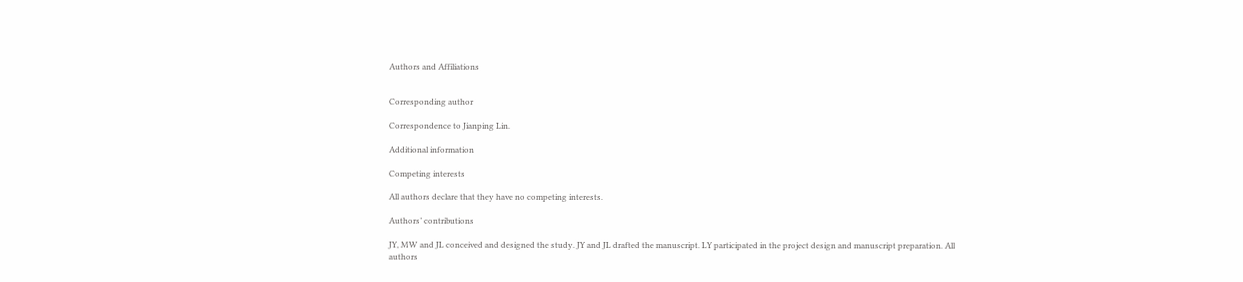Authors and Affiliations


Corresponding author

Correspondence to Jianping Lin.

Additional information

Competing interests

All authors declare that they have no competing interests.

Authors’ contributions

JY, MW and JL conceived and designed the study. JY and JL drafted the manuscript. LY participated in the project design and manuscript preparation. All authors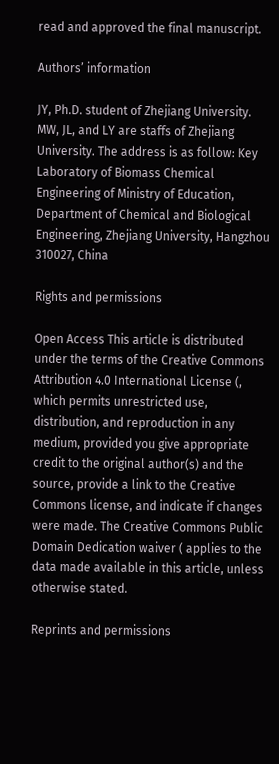read and approved the final manuscript.

Authors’ information

JY, Ph.D. student of Zhejiang University. MW, JL, and LY are staffs of Zhejiang University. The address is as follow: Key Laboratory of Biomass Chemical Engineering of Ministry of Education, Department of Chemical and Biological Engineering, Zhejiang University, Hangzhou 310027, China

Rights and permissions

Open Access This article is distributed under the terms of the Creative Commons Attribution 4.0 International License (, which permits unrestricted use, distribution, and reproduction in any medium, provided you give appropriate credit to the original author(s) and the source, provide a link to the Creative Commons license, and indicate if changes were made. The Creative Commons Public Domain Dedication waiver ( applies to the data made available in this article, unless otherwise stated.

Reprints and permissions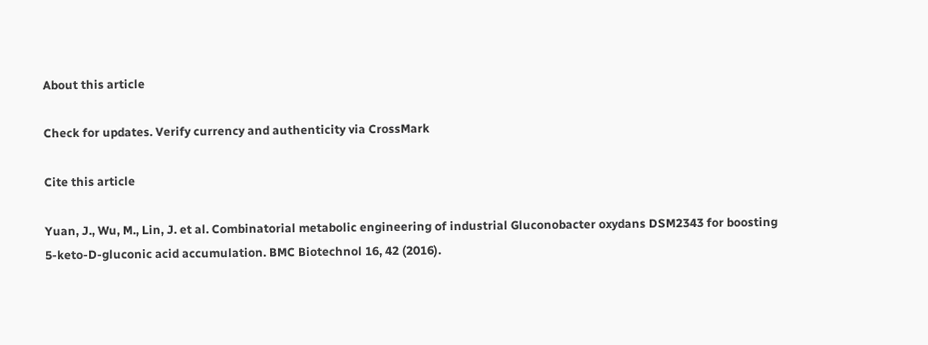About this article

Check for updates. Verify currency and authenticity via CrossMark

Cite this article

Yuan, J., Wu, M., Lin, J. et al. Combinatorial metabolic engineering of industrial Gluconobacter oxydans DSM2343 for boosting 5-keto-D-gluconic acid accumulation. BMC Biotechnol 16, 42 (2016).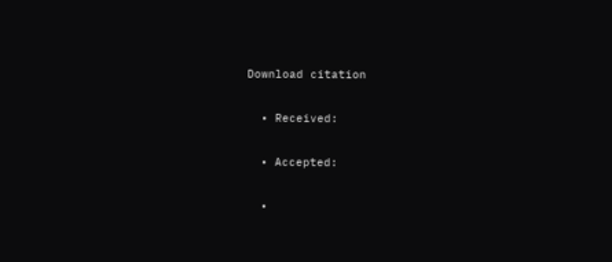Download citation

  • Received:

  • Accepted:

  •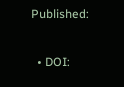Published:

  • DOI: